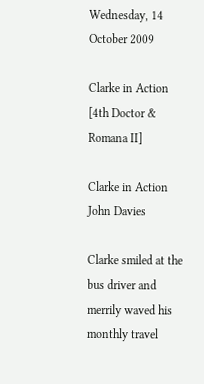Wednesday, 14 October 2009

Clarke in Action [4th Doctor & Romana II]

Clarke in Action
John Davies

Clarke smiled at the bus driver and merrily waved his monthly travel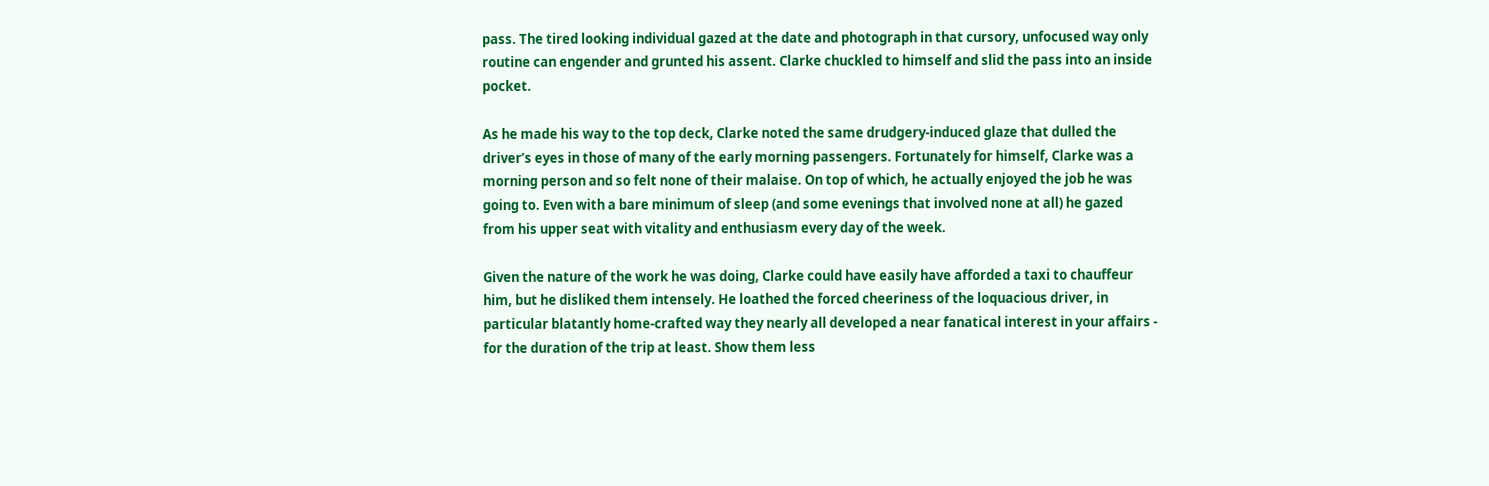pass. The tired looking individual gazed at the date and photograph in that cursory, unfocused way only routine can engender and grunted his assent. Clarke chuckled to himself and slid the pass into an inside pocket.

As he made his way to the top deck, Clarke noted the same drudgery-induced glaze that dulled the driver’s eyes in those of many of the early morning passengers. Fortunately for himself, Clarke was a morning person and so felt none of their malaise. On top of which, he actually enjoyed the job he was going to. Even with a bare minimum of sleep (and some evenings that involved none at all) he gazed from his upper seat with vitality and enthusiasm every day of the week.

Given the nature of the work he was doing, Clarke could have easily have afforded a taxi to chauffeur him, but he disliked them intensely. He loathed the forced cheeriness of the loquacious driver, in particular blatantly home-crafted way they nearly all developed a near fanatical interest in your affairs - for the duration of the trip at least. Show them less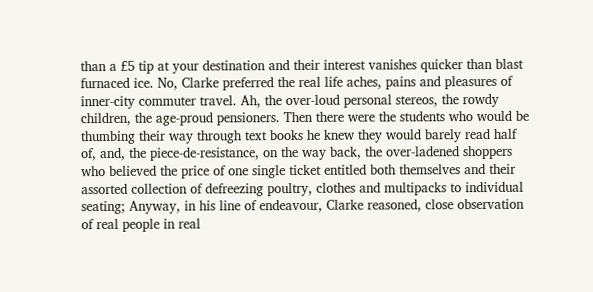than a £5 tip at your destination and their interest vanishes quicker than blast furnaced ice. No, Clarke preferred the real life aches, pains and pleasures of inner-city commuter travel. Ah, the over-loud personal stereos, the rowdy children, the age-proud pensioners. Then there were the students who would be thumbing their way through text books he knew they would barely read half of, and, the piece-de-resistance, on the way back, the over-ladened shoppers who believed the price of one single ticket entitled both themselves and their assorted collection of defreezing poultry, clothes and multipacks to individual seating; Anyway, in his line of endeavour, Clarke reasoned, close observation of real people in real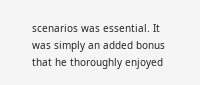scenarios was essential. It was simply an added bonus that he thoroughly enjoyed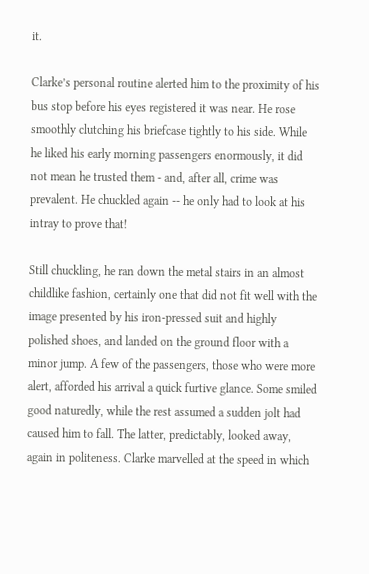it.

Clarke’s personal routine alerted him to the proximity of his bus stop before his eyes registered it was near. He rose smoothly clutching his briefcase tightly to his side. While he liked his early morning passengers enormously, it did not mean he trusted them - and, after all, crime was prevalent. He chuckled again -- he only had to look at his intray to prove that!

Still chuckling, he ran down the metal stairs in an almost childlike fashion, certainly one that did not fit well with the image presented by his iron-pressed suit and highly polished shoes, and landed on the ground floor with a minor jump. A few of the passengers, those who were more alert, afforded his arrival a quick furtive glance. Some smiled good naturedly, while the rest assumed a sudden jolt had caused him to fall. The latter, predictably, looked away, again in politeness. Clarke marvelled at the speed in which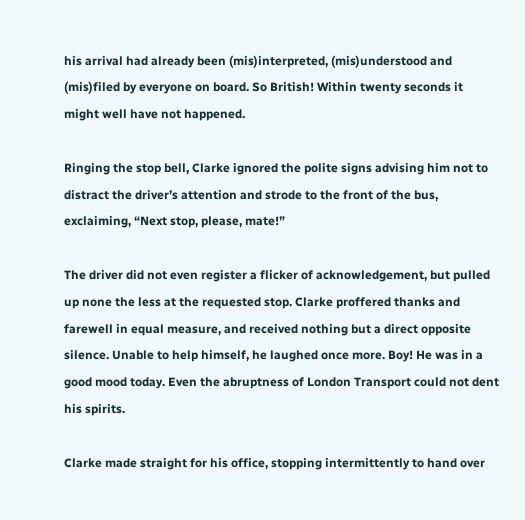his arrival had already been (mis)interpreted, (mis)understood and (mis)filed by everyone on board. So British! Within twenty seconds it might well have not happened.

Ringing the stop bell, Clarke ignored the polite signs advising him not to distract the driver’s attention and strode to the front of the bus, exclaiming, “Next stop, please, mate!”

The driver did not even register a flicker of acknowledgement, but pulled up none the less at the requested stop. Clarke proffered thanks and farewell in equal measure, and received nothing but a direct opposite silence. Unable to help himself, he laughed once more. Boy! He was in a good mood today. Even the abruptness of London Transport could not dent his spirits.

Clarke made straight for his office, stopping intermittently to hand over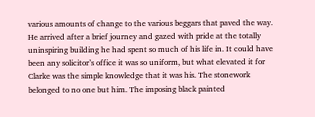various amounts of change to the various beggars that paved the way. He arrived after a brief journey and gazed with pride at the totally uninspiring building he had spent so much of his life in. It could have been any solicitor’s office it was so uniform, but what elevated it for Clarke was the simple knowledge that it was his. The stonework belonged to no one but him. The imposing black painted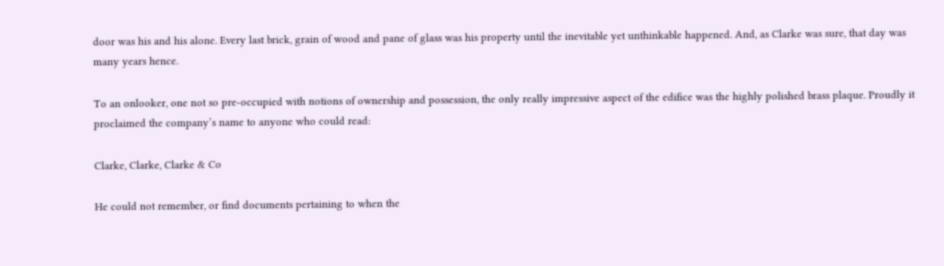door was his and his alone. Every last brick, grain of wood and pane of glass was his property until the inevitable yet unthinkable happened. And, as Clarke was sure, that day was many years hence.

To an onlooker, one not so pre-occupied with notions of ownership and possession, the only really impressive aspect of the edifice was the highly polished brass plaque. Proudly it proclaimed the company’s name to anyone who could read:

Clarke, Clarke, Clarke & Co

He could not remember, or find documents pertaining to when the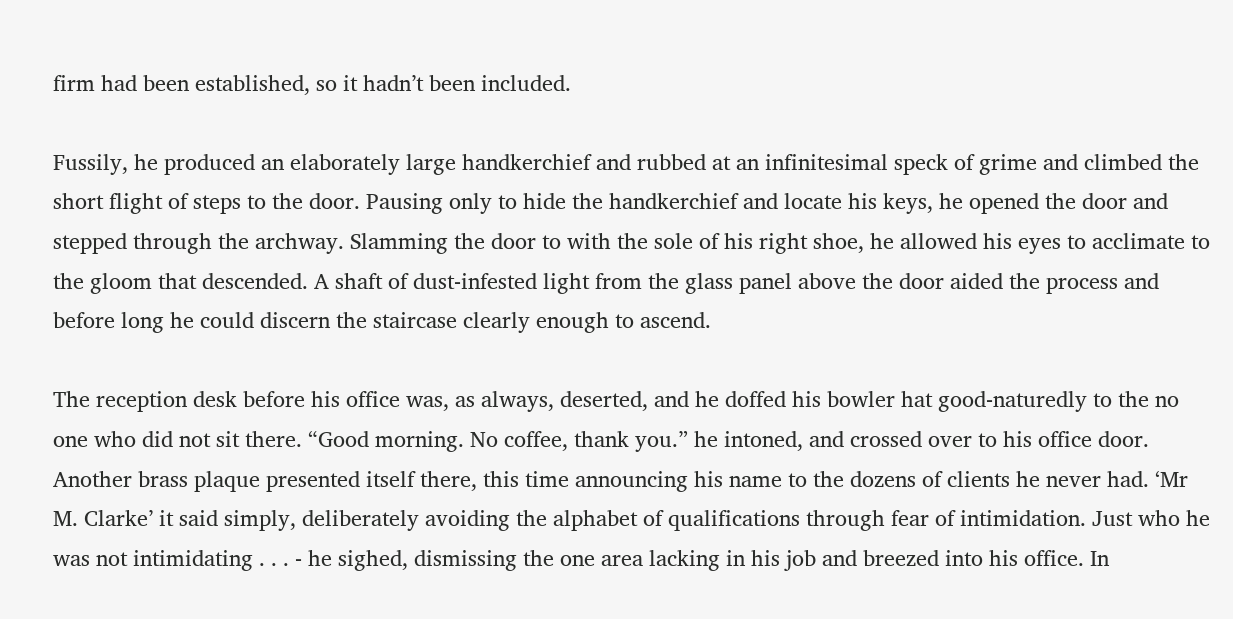firm had been established, so it hadn’t been included.

Fussily, he produced an elaborately large handkerchief and rubbed at an infinitesimal speck of grime and climbed the short flight of steps to the door. Pausing only to hide the handkerchief and locate his keys, he opened the door and stepped through the archway. Slamming the door to with the sole of his right shoe, he allowed his eyes to acclimate to the gloom that descended. A shaft of dust-infested light from the glass panel above the door aided the process and before long he could discern the staircase clearly enough to ascend.

The reception desk before his office was, as always, deserted, and he doffed his bowler hat good-naturedly to the no one who did not sit there. “Good morning. No coffee, thank you.” he intoned, and crossed over to his office door. Another brass plaque presented itself there, this time announcing his name to the dozens of clients he never had. ‘Mr M. Clarke’ it said simply, deliberately avoiding the alphabet of qualifications through fear of intimidation. Just who he was not intimidating . . . - he sighed, dismissing the one area lacking in his job and breezed into his office. In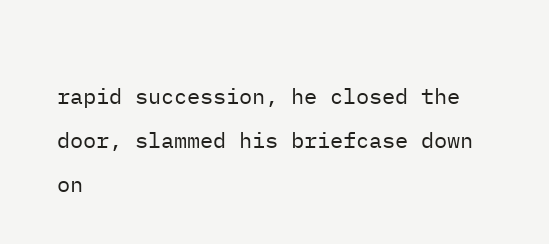rapid succession, he closed the door, slammed his briefcase down on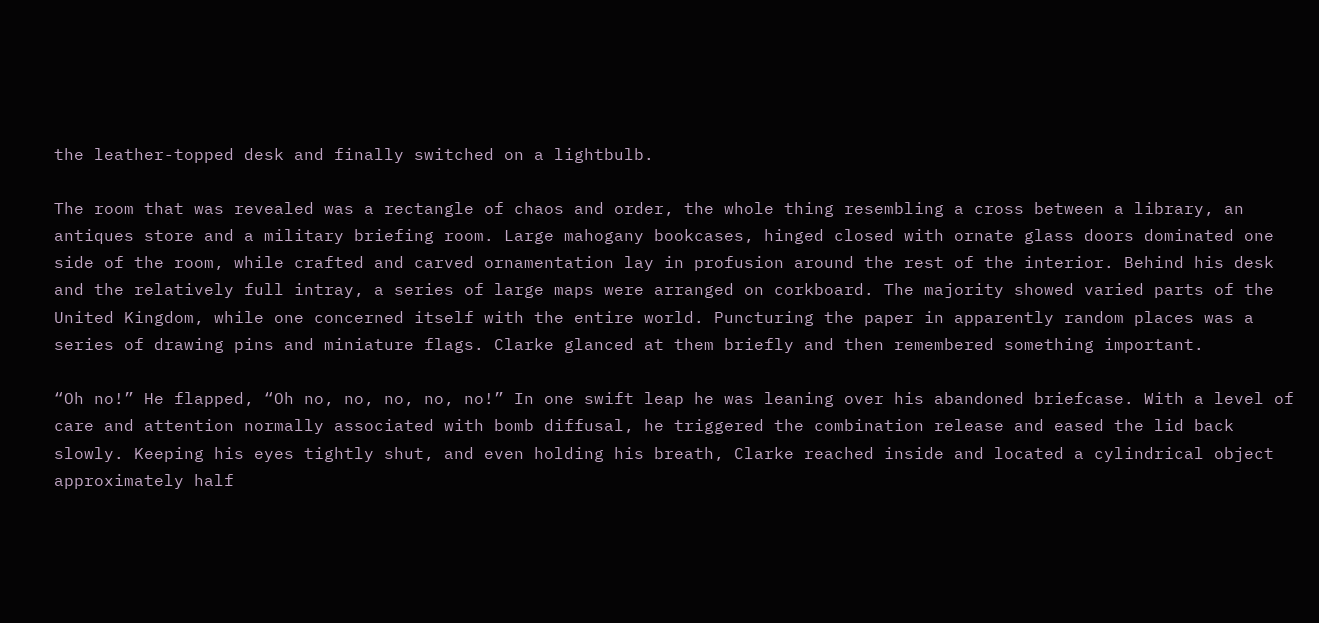the leather-topped desk and finally switched on a lightbulb.

The room that was revealed was a rectangle of chaos and order, the whole thing resembling a cross between a library, an antiques store and a military briefing room. Large mahogany bookcases, hinged closed with ornate glass doors dominated one side of the room, while crafted and carved ornamentation lay in profusion around the rest of the interior. Behind his desk and the relatively full intray, a series of large maps were arranged on corkboard. The majority showed varied parts of the United Kingdom, while one concerned itself with the entire world. Puncturing the paper in apparently random places was a series of drawing pins and miniature flags. Clarke glanced at them briefly and then remembered something important.

“Oh no!” He flapped, “Oh no, no, no, no, no!” In one swift leap he was leaning over his abandoned briefcase. With a level of care and attention normally associated with bomb diffusal, he triggered the combination release and eased the lid back slowly. Keeping his eyes tightly shut, and even holding his breath, Clarke reached inside and located a cylindrical object approximately half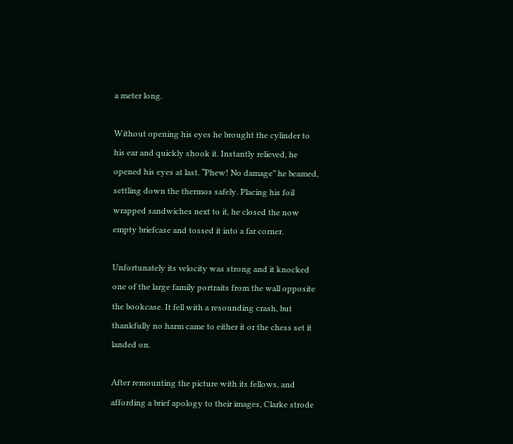a meter long.

Without opening his eyes he brought the cylinder to his ear and quickly shook it. Instantly relieved, he opened his eyes at last. “Phew! No damage” he beamed, settling down the thermos safely. Placing his foil wrapped sandwiches next to it, he closed the now empty briefcase and tossed it into a far corner.

Unfortunately its velocity was strong and it knocked one of the large family portraits from the wall opposite the bookcase. It fell with a resounding crash, but thankfully no harm came to either it or the chess set it landed on.

After remounting the picture with its fellows, and affording a brief apology to their images, Clarke strode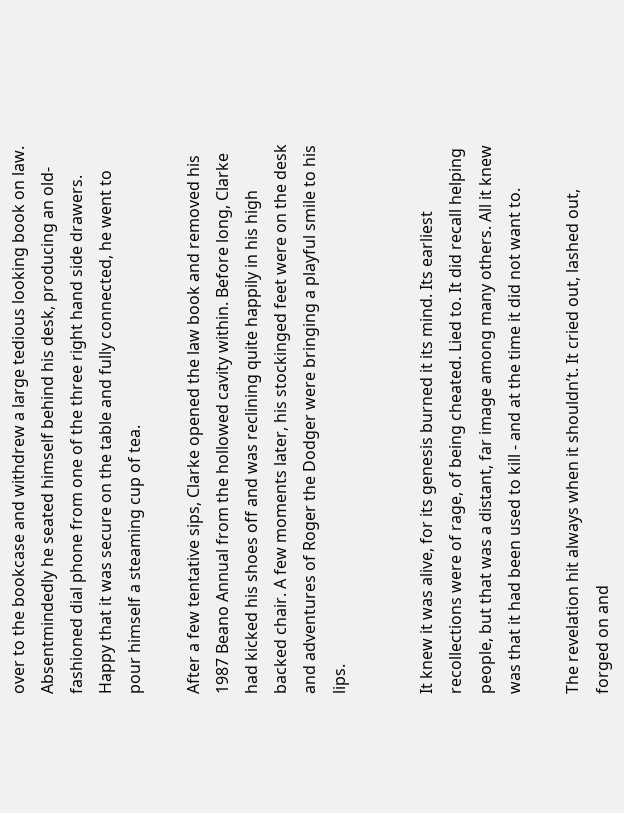over to the bookcase and withdrew a large tedious looking book on law. Absentmindedly he seated himself behind his desk, producing an old-fashioned dial phone from one of the three right hand side drawers. Happy that it was secure on the table and fully connected, he went to pour himself a steaming cup of tea.

After a few tentative sips, Clarke opened the law book and removed his 1987 Beano Annual from the hollowed cavity within. Before long, Clarke had kicked his shoes off and was reclining quite happily in his high backed chair. A few moments later, his stockinged feet were on the desk and adventures of Roger the Dodger were bringing a playful smile to his lips.


It knew it was alive, for its genesis burned it its mind. Its earliest recollections were of rage, of being cheated. Lied to. It did recall helping people, but that was a distant, far image among many others. All it knew was that it had been used to kill - and at the time it did not want to.

The revelation hit always when it shouldn’t. It cried out, lashed out, forged on and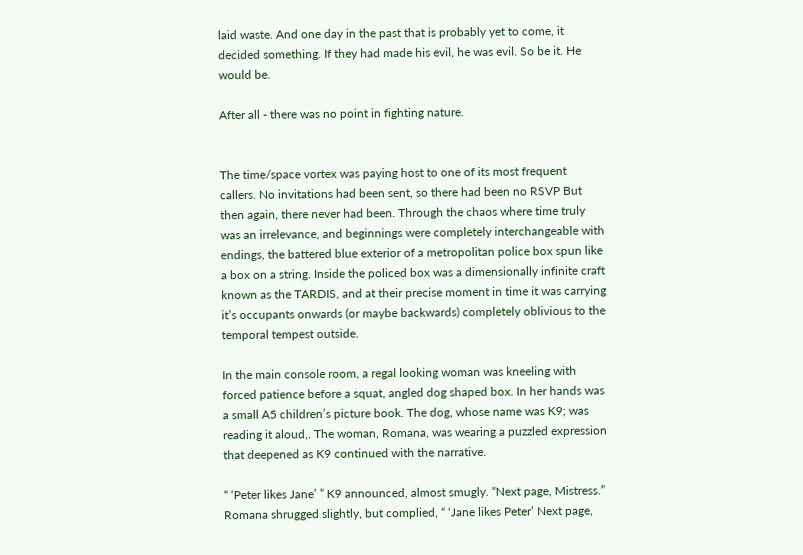laid waste. And one day in the past that is probably yet to come, it decided something. If they had made his evil, he was evil. So be it. He would be.

After all - there was no point in fighting nature.


The time/space vortex was paying host to one of its most frequent callers. No invitations had been sent, so there had been no RSVP But then again, there never had been. Through the chaos where time truly was an irrelevance, and beginnings were completely interchangeable with endings, the battered blue exterior of a metropolitan police box spun like a box on a string. Inside the policed box was a dimensionally infinite craft known as the TARDIS, and at their precise moment in time it was carrying it’s occupants onwards (or maybe backwards) completely oblivious to the temporal tempest outside.

In the main console room, a regal looking woman was kneeling with forced patience before a squat, angled dog shaped box. In her hands was a small A5 children’s picture book. The dog, whose name was K9; was reading it aloud,. The woman, Romana, was wearing a puzzled expression that deepened as K9 continued with the narrative.

“ ‘Peter likes Jane’ ” K9 announced, almost smugly. “Next page, Mistress.” Romana shrugged slightly, but complied, “ ‘Jane likes Peter’ Next page,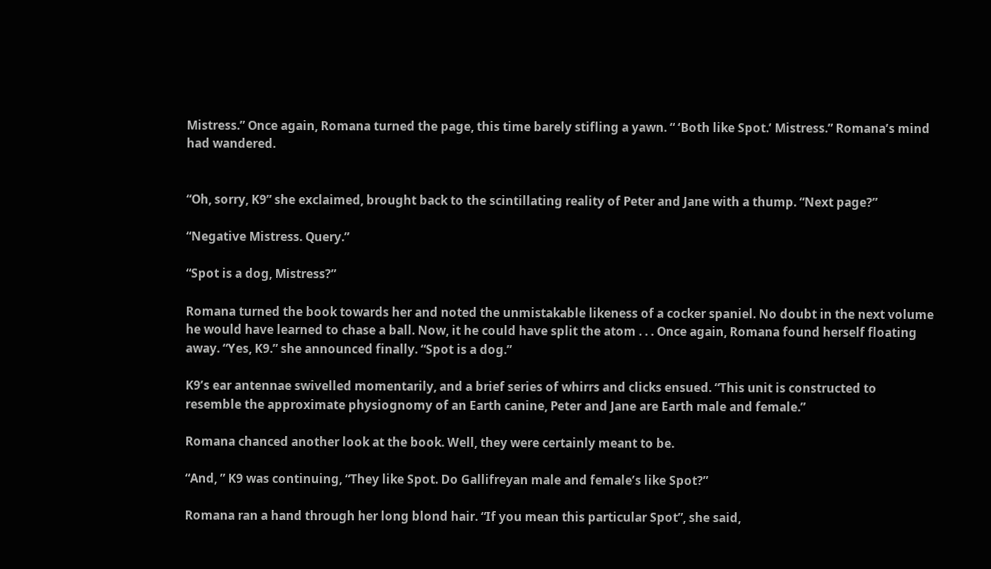Mistress.” Once again, Romana turned the page, this time barely stifling a yawn. “ ‘Both like Spot.’ Mistress.” Romana’s mind had wandered.


“Oh, sorry, K9” she exclaimed, brought back to the scintillating reality of Peter and Jane with a thump. “Next page?”

“Negative Mistress. Query.”

“Spot is a dog, Mistress?”

Romana turned the book towards her and noted the unmistakable likeness of a cocker spaniel. No doubt in the next volume he would have learned to chase a ball. Now, it he could have split the atom . . . Once again, Romana found herself floating away. “Yes, K9.” she announced finally. “Spot is a dog.”

K9’s ear antennae swivelled momentarily, and a brief series of whirrs and clicks ensued. “This unit is constructed to resemble the approximate physiognomy of an Earth canine, Peter and Jane are Earth male and female.”

Romana chanced another look at the book. Well, they were certainly meant to be.

“And, ” K9 was continuing, “They like Spot. Do Gallifreyan male and female’s like Spot?”

Romana ran a hand through her long blond hair. “If you mean this particular Spot”, she said,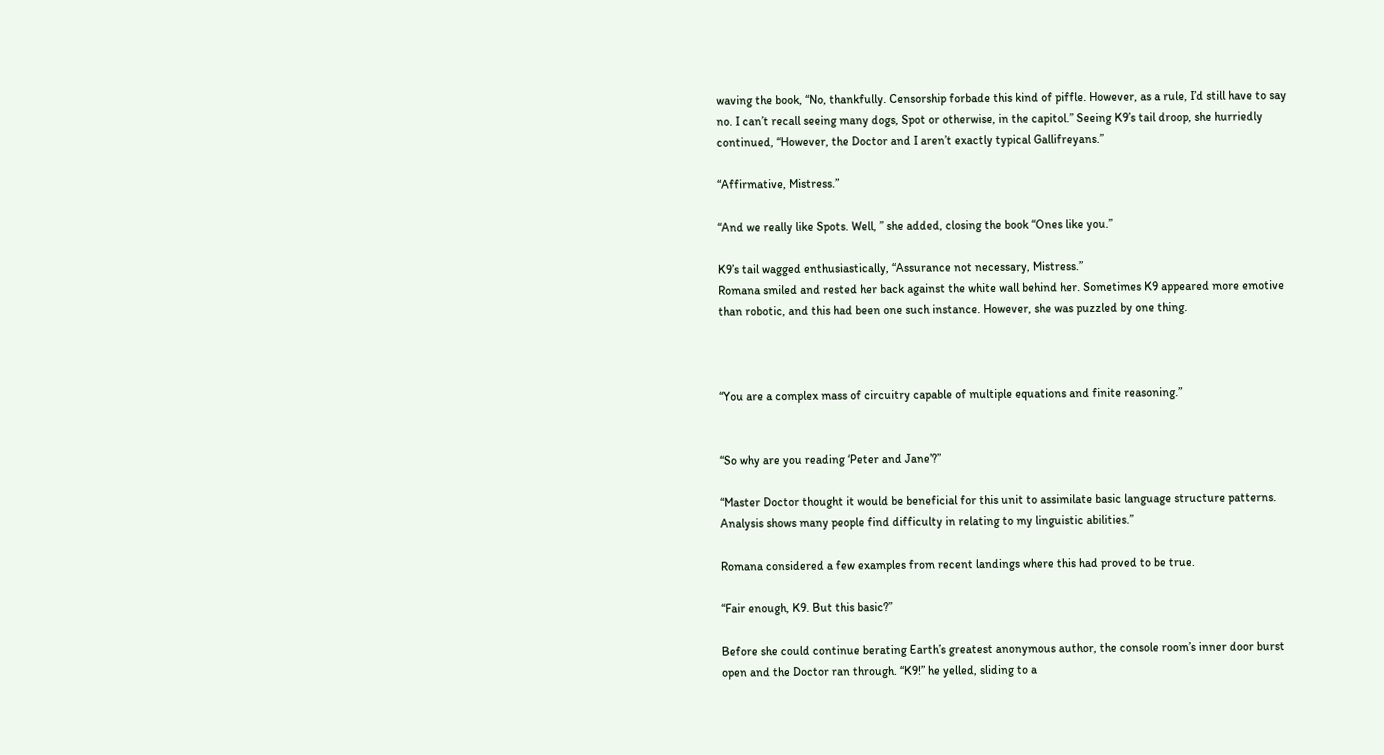waving the book, “No, thankfully. Censorship forbade this kind of piffle. However, as a rule, I’d still have to say no. I can’t recall seeing many dogs, Spot or otherwise, in the capitol.” Seeing K9’s tail droop, she hurriedly continued, “However, the Doctor and I aren’t exactly typical Gallifreyans.”

“Affirmative, Mistress.”

“And we really like Spots. Well, ” she added, closing the book “Ones like you.”

K9’s tail wagged enthusiastically, “Assurance not necessary, Mistress.”
Romana smiled and rested her back against the white wall behind her. Sometimes K9 appeared more emotive than robotic, and this had been one such instance. However, she was puzzled by one thing.



“You are a complex mass of circuitry capable of multiple equations and finite reasoning.”


“So why are you reading ‘Peter and Jane’?”

“Master Doctor thought it would be beneficial for this unit to assimilate basic language structure patterns. Analysis shows many people find difficulty in relating to my linguistic abilities.”

Romana considered a few examples from recent landings where this had proved to be true.

“Fair enough, K9. But this basic?”

Before she could continue berating Earth’s greatest anonymous author, the console room’s inner door burst open and the Doctor ran through. “K9!” he yelled, sliding to a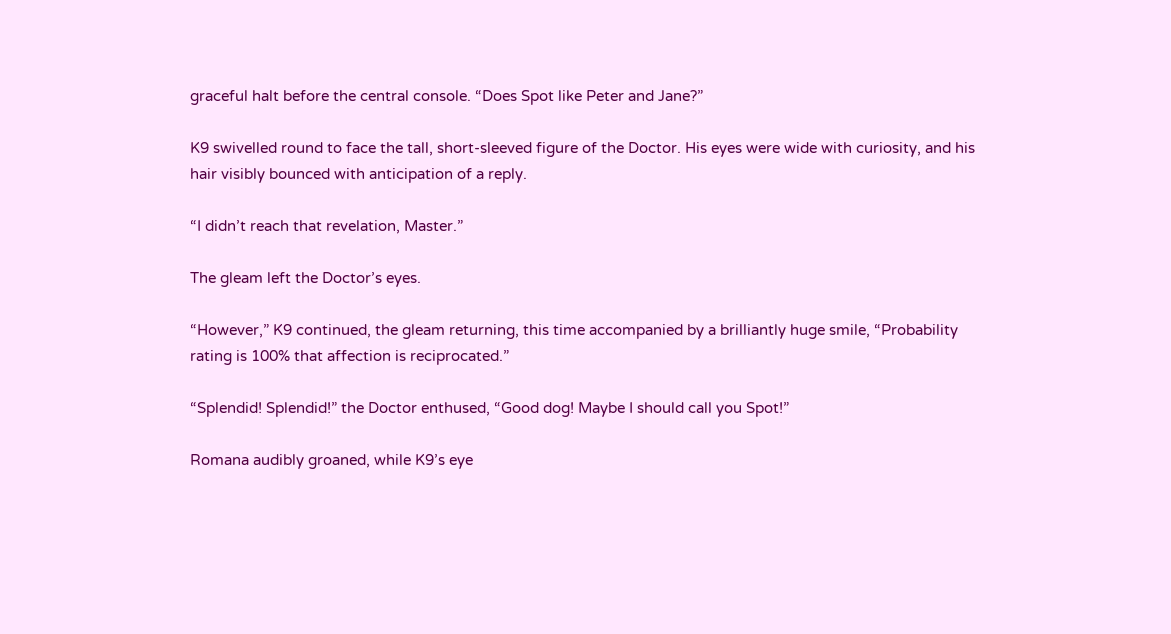graceful halt before the central console. “Does Spot like Peter and Jane?”

K9 swivelled round to face the tall, short-sleeved figure of the Doctor. His eyes were wide with curiosity, and his hair visibly bounced with anticipation of a reply.

“I didn’t reach that revelation, Master.”

The gleam left the Doctor’s eyes.

“However,” K9 continued, the gleam returning, this time accompanied by a brilliantly huge smile, “Probability rating is 100% that affection is reciprocated.”

“Splendid! Splendid!” the Doctor enthused, “Good dog! Maybe I should call you Spot!”

Romana audibly groaned, while K9’s eye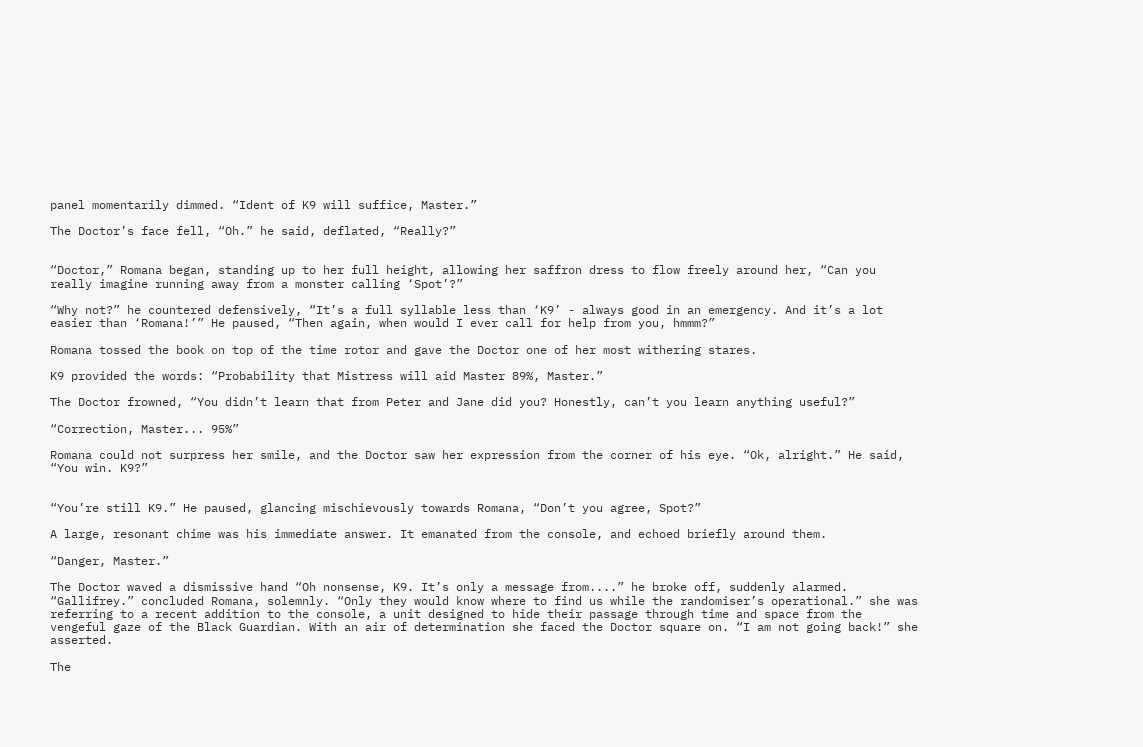panel momentarily dimmed. “Ident of K9 will suffice, Master.”

The Doctor’s face fell, “Oh.” he said, deflated, “Really?”


“Doctor,” Romana began, standing up to her full height, allowing her saffron dress to flow freely around her, “Can you really imagine running away from a monster calling ‘Spot’?”

“Why not?” he countered defensively, “It’s a full syllable less than ‘K9’ - always good in an emergency. And it’s a lot easier than ‘Romana!’” He paused, “Then again, when would I ever call for help from you, hmmm?”

Romana tossed the book on top of the time rotor and gave the Doctor one of her most withering stares.

K9 provided the words: “Probability that Mistress will aid Master 89%, Master.”

The Doctor frowned, “You didn’t learn that from Peter and Jane did you? Honestly, can’t you learn anything useful?”

“Correction, Master... 95%”

Romana could not surpress her smile, and the Doctor saw her expression from the corner of his eye. “Ok, alright.” He said, “You win. K9?”


“You’re still K9.” He paused, glancing mischievously towards Romana, “Don’t you agree, Spot?”

A large, resonant chime was his immediate answer. It emanated from the console, and echoed briefly around them.

“Danger, Master.”

The Doctor waved a dismissive hand “Oh nonsense, K9. It’s only a message from....” he broke off, suddenly alarmed.
“Gallifrey.” concluded Romana, solemnly. “Only they would know where to find us while the randomiser’s operational.” she was referring to a recent addition to the console, a unit designed to hide their passage through time and space from the vengeful gaze of the Black Guardian. With an air of determination she faced the Doctor square on. “I am not going back!” she asserted.

The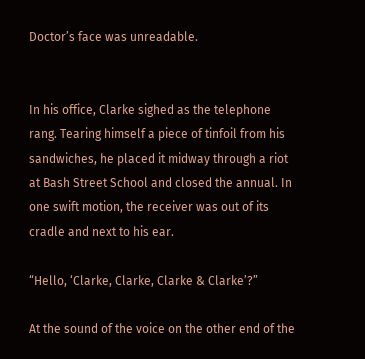Doctor’s face was unreadable.


In his office, Clarke sighed as the telephone rang. Tearing himself a piece of tinfoil from his sandwiches, he placed it midway through a riot at Bash Street School and closed the annual. In one swift motion, the receiver was out of its cradle and next to his ear.

“Hello, ‘Clarke, Clarke, Clarke & Clarke’?”

At the sound of the voice on the other end of the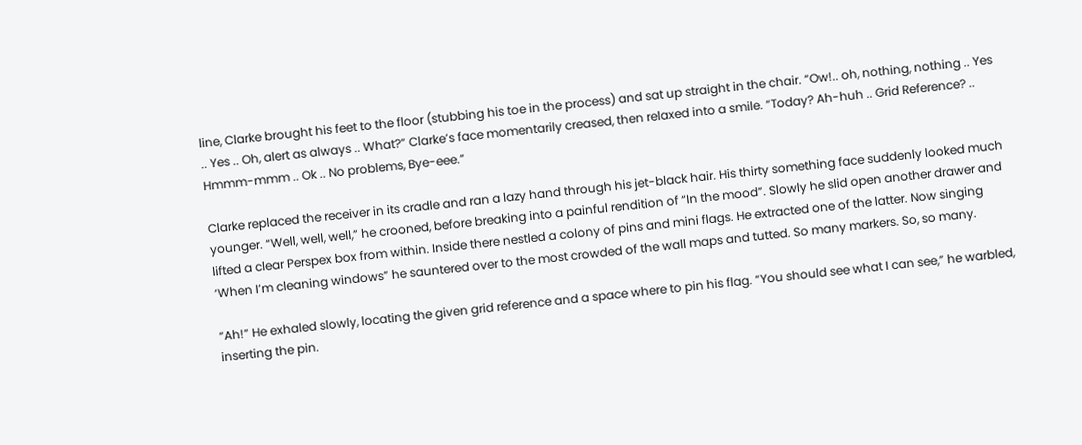line, Clarke brought his feet to the floor (stubbing his toe in the process) and sat up straight in the chair. “Ow!.. oh, nothing, nothing .. Yes .. Yes .. Oh, alert as always .. What?” Clarke’s face momentarily creased, then relaxed into a smile. “Today? Ah-huh .. Grid Reference? .. Hmmm-mmm .. Ok .. No problems, Bye-eee.”

Clarke replaced the receiver in its cradle and ran a lazy hand through his jet-black hair. His thirty something face suddenly looked much younger. “Well, well, well,” he crooned, before breaking into a painful rendition of “In the mood”. Slowly he slid open another drawer and lifted a clear Perspex box from within. Inside there nestled a colony of pins and mini flags. He extracted one of the latter. Now singing ‘When I’m cleaning windows” he sauntered over to the most crowded of the wall maps and tutted. So many markers. So, so many.

“Ah!” He exhaled slowly, locating the given grid reference and a space where to pin his flag. “You should see what I can see,” he warbled, inserting the pin.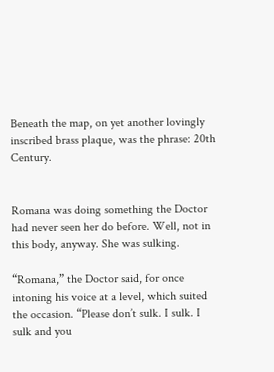Beneath the map, on yet another lovingly inscribed brass plaque, was the phrase: 20th Century.


Romana was doing something the Doctor had never seen her do before. Well, not in this body, anyway. She was sulking.

“Romana,” the Doctor said, for once intoning his voice at a level, which suited the occasion. “Please don’t sulk. I sulk. I sulk and you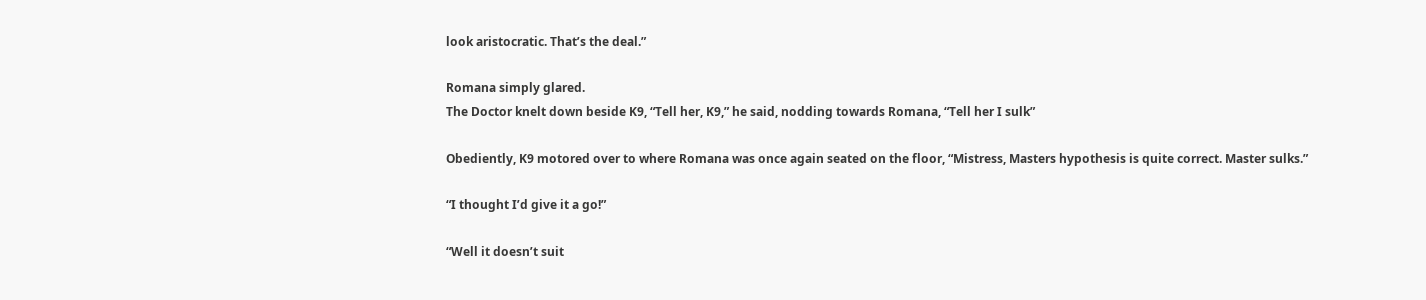look aristocratic. That’s the deal.”

Romana simply glared.
The Doctor knelt down beside K9, “Tell her, K9,” he said, nodding towards Romana, “Tell her I sulk”

Obediently, K9 motored over to where Romana was once again seated on the floor, “Mistress, Masters hypothesis is quite correct. Master sulks.”

“I thought I’d give it a go!”

“Well it doesn’t suit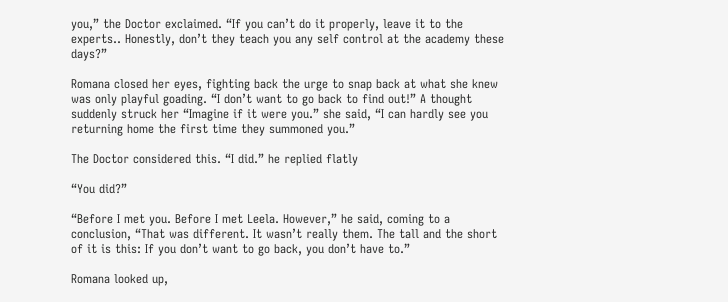you,” the Doctor exclaimed. “If you can’t do it properly, leave it to the experts.. Honestly, don’t they teach you any self control at the academy these days?”

Romana closed her eyes, fighting back the urge to snap back at what she knew was only playful goading. “I don’t want to go back to find out!” A thought suddenly struck her “Imagine if it were you.” she said, “I can hardly see you returning home the first time they summoned you.”

The Doctor considered this. “I did.” he replied flatly

“You did?”

“Before I met you. Before I met Leela. However,” he said, coming to a conclusion, “That was different. It wasn’t really them. The tall and the short of it is this: If you don’t want to go back, you don’t have to.”

Romana looked up,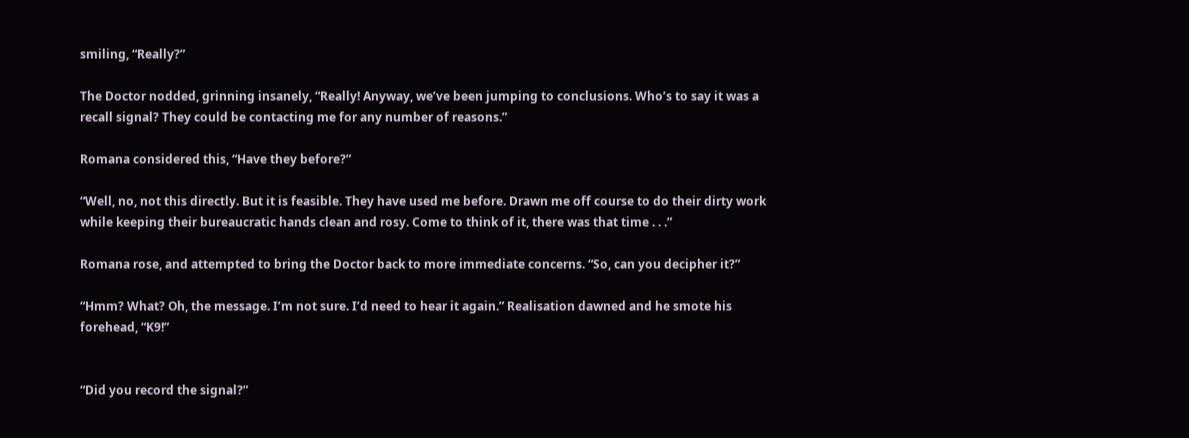smiling, “Really?”

The Doctor nodded, grinning insanely, “Really! Anyway, we’ve been jumping to conclusions. Who’s to say it was a recall signal? They could be contacting me for any number of reasons.”

Romana considered this, “Have they before?”

“Well, no, not this directly. But it is feasible. They have used me before. Drawn me off course to do their dirty work while keeping their bureaucratic hands clean and rosy. Come to think of it, there was that time . . .”

Romana rose, and attempted to bring the Doctor back to more immediate concerns. “So, can you decipher it?”

“Hmm? What? Oh, the message. I’m not sure. I’d need to hear it again.” Realisation dawned and he smote his forehead, “K9!”


“Did you record the signal?”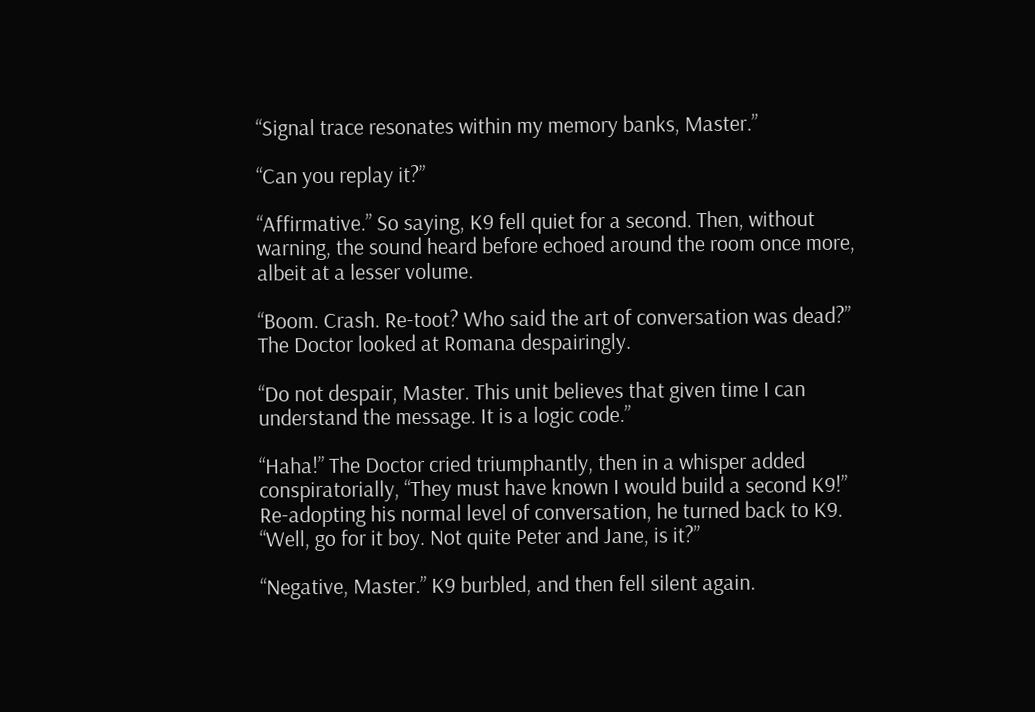“Signal trace resonates within my memory banks, Master.”

“Can you replay it?”

“Affirmative.” So saying, K9 fell quiet for a second. Then, without warning, the sound heard before echoed around the room once more, albeit at a lesser volume.

“Boom. Crash. Re-toot? Who said the art of conversation was dead?” The Doctor looked at Romana despairingly.

“Do not despair, Master. This unit believes that given time I can understand the message. It is a logic code.”

“Haha!” The Doctor cried triumphantly, then in a whisper added conspiratorially, “They must have known I would build a second K9!” Re-adopting his normal level of conversation, he turned back to K9. “Well, go for it boy. Not quite Peter and Jane, is it?”

“Negative, Master.” K9 burbled, and then fell silent again.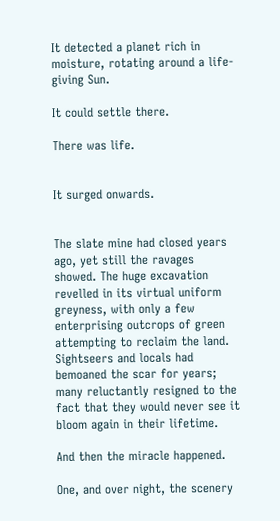It detected a planet rich in moisture, rotating around a life-giving Sun.

It could settle there.

There was life.


It surged onwards.


The slate mine had closed years ago, yet still the ravages showed. The huge excavation revelled in its virtual uniform greyness, with only a few enterprising outcrops of green attempting to reclaim the land. Sightseers and locals had bemoaned the scar for years; many reluctantly resigned to the fact that they would never see it bloom again in their lifetime.

And then the miracle happened.

One, and over night, the scenery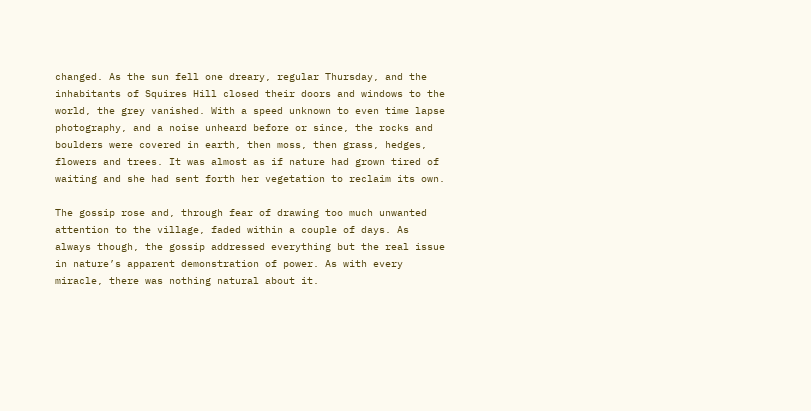changed. As the sun fell one dreary, regular Thursday, and the inhabitants of Squires Hill closed their doors and windows to the world, the grey vanished. With a speed unknown to even time lapse photography, and a noise unheard before or since, the rocks and boulders were covered in earth, then moss, then grass, hedges, flowers and trees. It was almost as if nature had grown tired of waiting and she had sent forth her vegetation to reclaim its own.

The gossip rose and, through fear of drawing too much unwanted attention to the village, faded within a couple of days. As always though, the gossip addressed everything but the real issue in nature’s apparent demonstration of power. As with every miracle, there was nothing natural about it.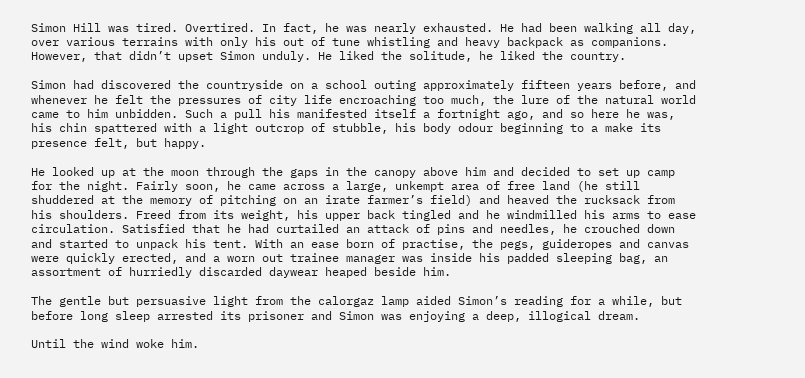Simon Hill was tired. Overtired. In fact, he was nearly exhausted. He had been walking all day, over various terrains with only his out of tune whistling and heavy backpack as companions. However, that didn’t upset Simon unduly. He liked the solitude, he liked the country.

Simon had discovered the countryside on a school outing approximately fifteen years before, and whenever he felt the pressures of city life encroaching too much, the lure of the natural world came to him unbidden. Such a pull his manifested itself a fortnight ago, and so here he was, his chin spattered with a light outcrop of stubble, his body odour beginning to a make its presence felt, but happy.

He looked up at the moon through the gaps in the canopy above him and decided to set up camp for the night. Fairly soon, he came across a large, unkempt area of free land (he still shuddered at the memory of pitching on an irate farmer’s field) and heaved the rucksack from his shoulders. Freed from its weight, his upper back tingled and he windmilled his arms to ease circulation. Satisfied that he had curtailed an attack of pins and needles, he crouched down and started to unpack his tent. With an ease born of practise, the pegs, guideropes and canvas were quickly erected, and a worn out trainee manager was inside his padded sleeping bag, an assortment of hurriedly discarded daywear heaped beside him.

The gentle but persuasive light from the calorgaz lamp aided Simon’s reading for a while, but before long sleep arrested its prisoner and Simon was enjoying a deep, illogical dream.

Until the wind woke him.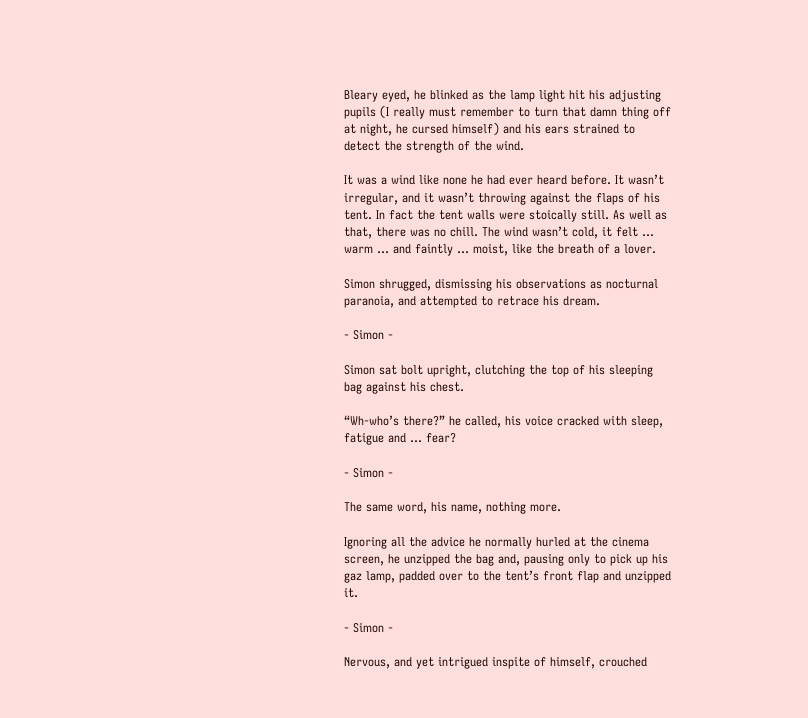Bleary eyed, he blinked as the lamp light hit his adjusting pupils (I really must remember to turn that damn thing off at night, he cursed himself) and his ears strained to detect the strength of the wind.

It was a wind like none he had ever heard before. It wasn’t irregular, and it wasn’t throwing against the flaps of his tent. In fact the tent walls were stoically still. As well as that, there was no chill. The wind wasn’t cold, it felt ... warm ... and faintly ... moist, like the breath of a lover.

Simon shrugged, dismissing his observations as nocturnal paranoia, and attempted to retrace his dream.

- Simon -

Simon sat bolt upright, clutching the top of his sleeping bag against his chest.

“Wh-who’s there?” he called, his voice cracked with sleep, fatigue and ... fear?

- Simon -

The same word, his name, nothing more.

Ignoring all the advice he normally hurled at the cinema screen, he unzipped the bag and, pausing only to pick up his gaz lamp, padded over to the tent’s front flap and unzipped it.

- Simon -

Nervous, and yet intrigued inspite of himself, crouched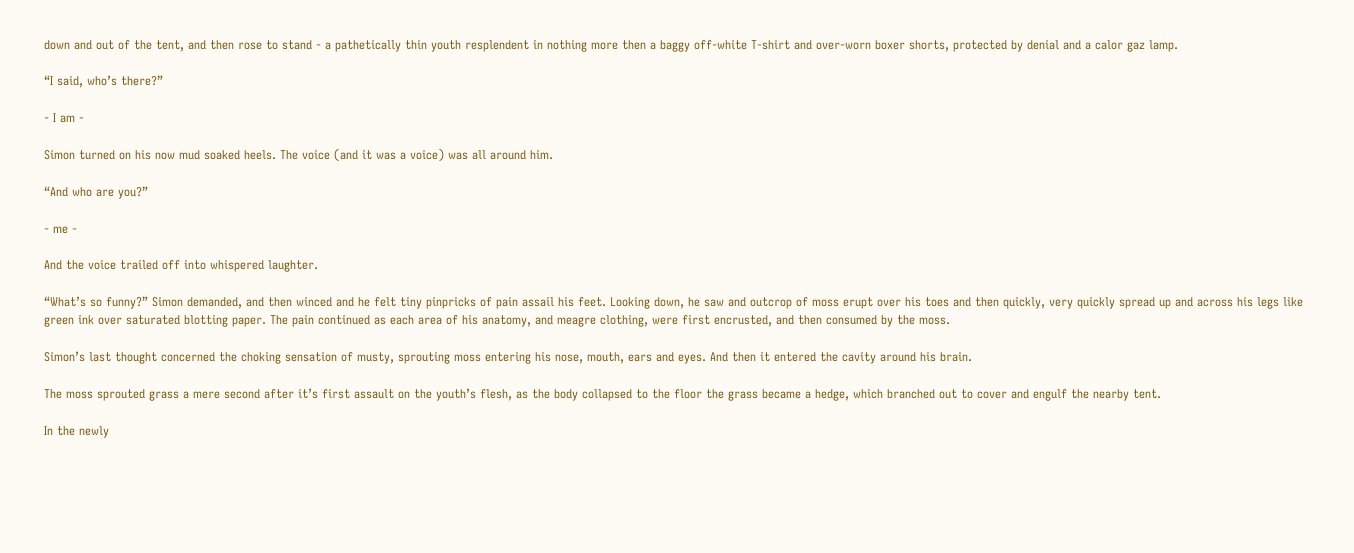down and out of the tent, and then rose to stand - a pathetically thin youth resplendent in nothing more then a baggy off-white T-shirt and over-worn boxer shorts, protected by denial and a calor gaz lamp.

“I said, who’s there?”

- I am -

Simon turned on his now mud soaked heels. The voice (and it was a voice) was all around him.

“And who are you?”

- me -

And the voice trailed off into whispered laughter.

“What’s so funny?” Simon demanded, and then winced and he felt tiny pinpricks of pain assail his feet. Looking down, he saw and outcrop of moss erupt over his toes and then quickly, very quickly spread up and across his legs like green ink over saturated blotting paper. The pain continued as each area of his anatomy, and meagre clothing, were first encrusted, and then consumed by the moss.

Simon’s last thought concerned the choking sensation of musty, sprouting moss entering his nose, mouth, ears and eyes. And then it entered the cavity around his brain.

The moss sprouted grass a mere second after it’s first assault on the youth’s flesh, as the body collapsed to the floor the grass became a hedge, which branched out to cover and engulf the nearby tent.

In the newly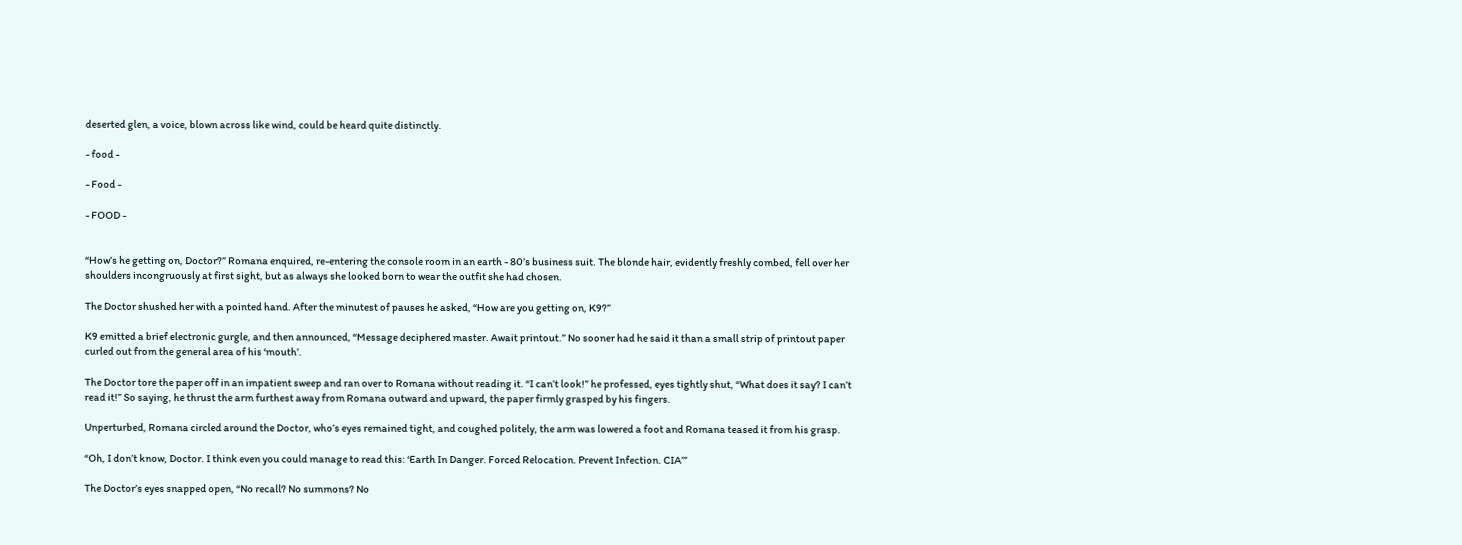deserted glen, a voice, blown across like wind, could be heard quite distinctly.

- food -

- Food -

- FOOD -


“How’s he getting on, Doctor?” Romana enquired, re-entering the console room in an earth - 80’s business suit. The blonde hair, evidently freshly combed, fell over her shoulders incongruously at first sight, but as always she looked born to wear the outfit she had chosen.

The Doctor shushed her with a pointed hand. After the minutest of pauses he asked, “How are you getting on, K9?”

K9 emitted a brief electronic gurgle, and then announced, “Message deciphered master. Await printout.” No sooner had he said it than a small strip of printout paper curled out from the general area of his ‘mouth’.

The Doctor tore the paper off in an impatient sweep and ran over to Romana without reading it. “I can’t look!” he professed, eyes tightly shut, “What does it say? I can’t read it!” So saying, he thrust the arm furthest away from Romana outward and upward, the paper firmly grasped by his fingers.

Unperturbed, Romana circled around the Doctor, who’s eyes remained tight, and coughed politely, the arm was lowered a foot and Romana teased it from his grasp.

“Oh, I don’t know, Doctor. I think even you could manage to read this: ‘Earth In Danger. Forced Relocation. Prevent Infection. CIA’”

The Doctor’s eyes snapped open, “No recall? No summons? No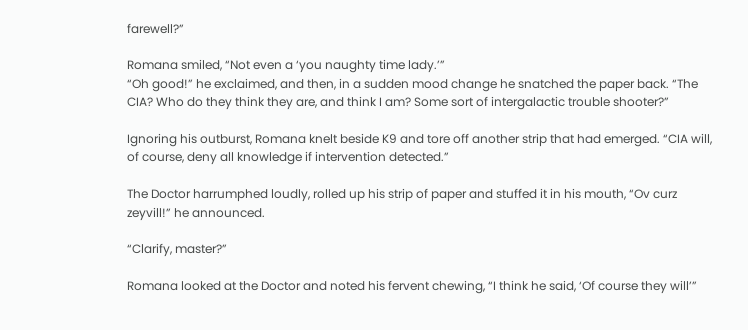farewell?”

Romana smiled, “Not even a ‘you naughty time lady.’”
“Oh good!” he exclaimed, and then, in a sudden mood change he snatched the paper back. “The CIA? Who do they think they are, and think I am? Some sort of intergalactic trouble shooter?”

Ignoring his outburst, Romana knelt beside K9 and tore off another strip that had emerged. “CIA will, of course, deny all knowledge if intervention detected.”

The Doctor harrumphed loudly, rolled up his strip of paper and stuffed it in his mouth, “Ov curz zeyvill!” he announced.

“Clarify, master?”

Romana looked at the Doctor and noted his fervent chewing, “I think he said, ‘Of course they will’”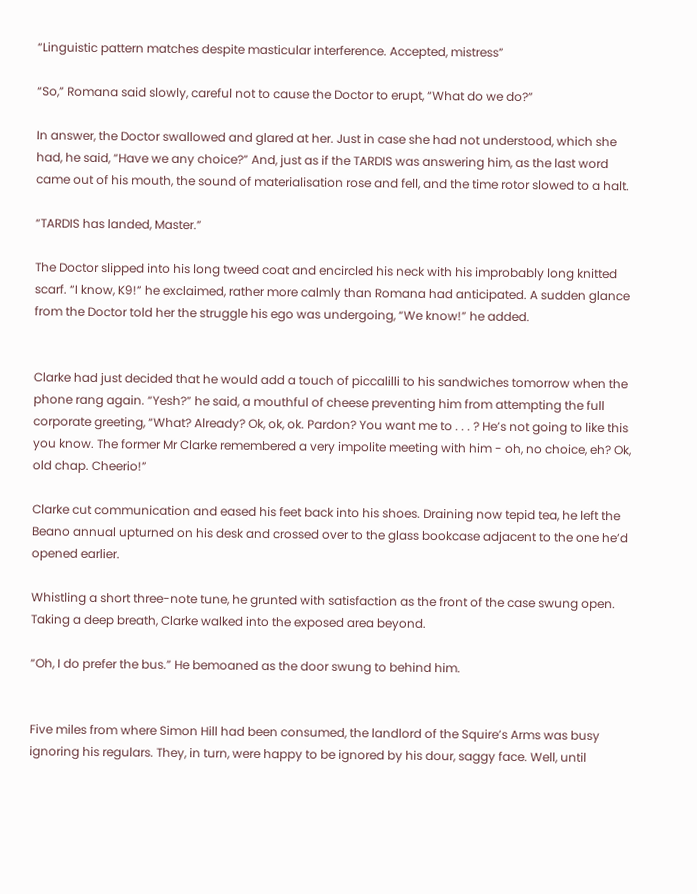“Linguistic pattern matches despite masticular interference. Accepted, mistress”

“So,” Romana said slowly, careful not to cause the Doctor to erupt, “What do we do?”

In answer, the Doctor swallowed and glared at her. Just in case she had not understood, which she had, he said, “Have we any choice?” And, just as if the TARDIS was answering him, as the last word came out of his mouth, the sound of materialisation rose and fell, and the time rotor slowed to a halt.

“TARDIS has landed, Master.”

The Doctor slipped into his long tweed coat and encircled his neck with his improbably long knitted scarf. “I know, K9!” he exclaimed, rather more calmly than Romana had anticipated. A sudden glance from the Doctor told her the struggle his ego was undergoing, “We know!” he added.


Clarke had just decided that he would add a touch of piccalilli to his sandwiches tomorrow when the phone rang again. “Yesh?” he said, a mouthful of cheese preventing him from attempting the full corporate greeting, “What? Already? Ok, ok, ok. Pardon? You want me to . . . ? He’s not going to like this you know. The former Mr Clarke remembered a very impolite meeting with him - oh, no choice, eh? Ok, old chap. Cheerio!”

Clarke cut communication and eased his feet back into his shoes. Draining now tepid tea, he left the Beano annual upturned on his desk and crossed over to the glass bookcase adjacent to the one he’d opened earlier.

Whistling a short three-note tune, he grunted with satisfaction as the front of the case swung open. Taking a deep breath, Clarke walked into the exposed area beyond.

“Oh, I do prefer the bus.” He bemoaned as the door swung to behind him.


Five miles from where Simon Hill had been consumed, the landlord of the Squire’s Arms was busy ignoring his regulars. They, in turn, were happy to be ignored by his dour, saggy face. Well, until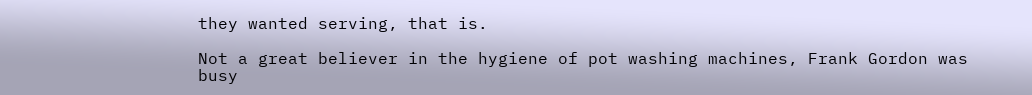they wanted serving, that is.

Not a great believer in the hygiene of pot washing machines, Frank Gordon was busy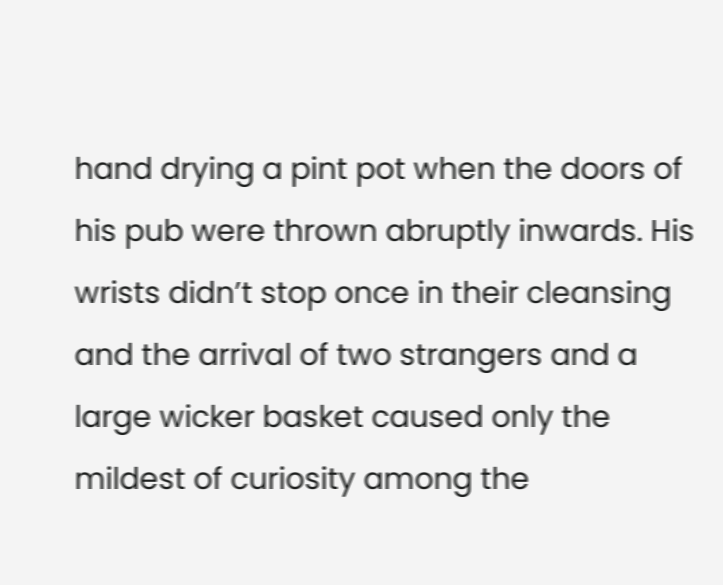hand drying a pint pot when the doors of his pub were thrown abruptly inwards. His wrists didn’t stop once in their cleansing and the arrival of two strangers and a large wicker basket caused only the mildest of curiosity among the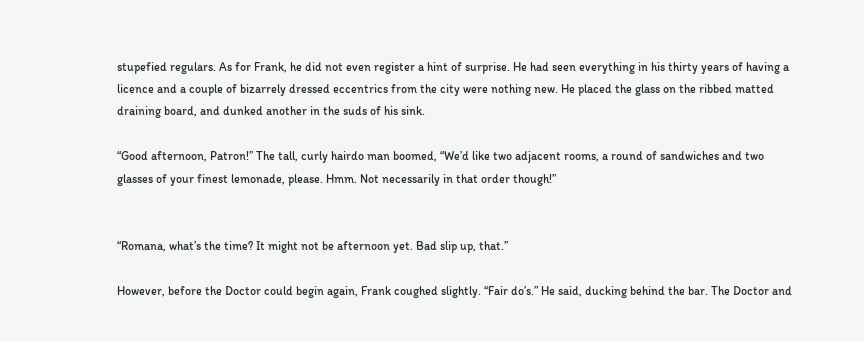stupefied regulars. As for Frank, he did not even register a hint of surprise. He had seen everything in his thirty years of having a licence and a couple of bizarrely dressed eccentrics from the city were nothing new. He placed the glass on the ribbed matted draining board, and dunked another in the suds of his sink.

“Good afternoon, Patron!” The tall, curly hairdo man boomed, “We’d like two adjacent rooms, a round of sandwiches and two glasses of your finest lemonade, please. Hmm. Not necessarily in that order though!”


“Romana, what’s the time? It might not be afternoon yet. Bad slip up, that.”

However, before the Doctor could begin again, Frank coughed slightly. “Fair do’s.” He said, ducking behind the bar. The Doctor and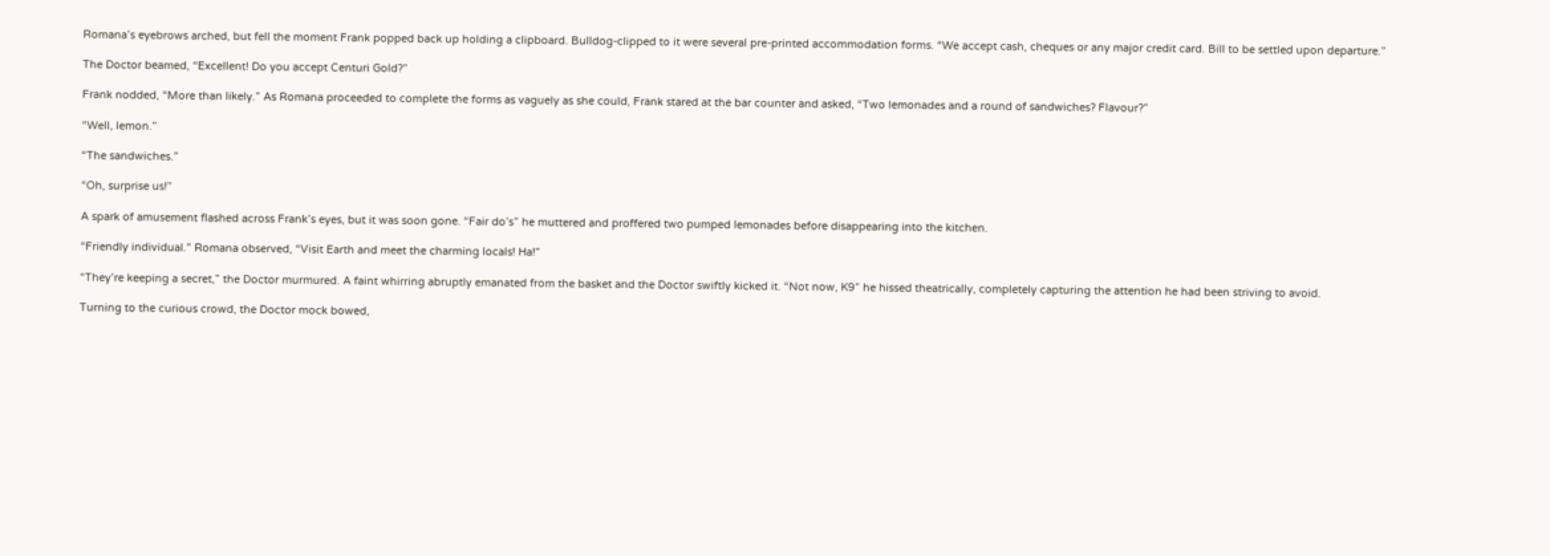Romana’s eyebrows arched, but fell the moment Frank popped back up holding a clipboard. Bulldog-clipped to it were several pre-printed accommodation forms. “We accept cash, cheques or any major credit card. Bill to be settled upon departure.”

The Doctor beamed, “Excellent! Do you accept Centuri Gold?”

Frank nodded, “More than likely.” As Romana proceeded to complete the forms as vaguely as she could, Frank stared at the bar counter and asked, “Two lemonades and a round of sandwiches? Flavour?”

“Well, lemon.”

“The sandwiches.”

“Oh, surprise us!”

A spark of amusement flashed across Frank’s eyes, but it was soon gone. “Fair do’s” he muttered and proffered two pumped lemonades before disappearing into the kitchen.

“Friendly individual.” Romana observed, “Visit Earth and meet the charming locals! Ha!”

“They’re keeping a secret,” the Doctor murmured. A faint whirring abruptly emanated from the basket and the Doctor swiftly kicked it. “Not now, K9” he hissed theatrically, completely capturing the attention he had been striving to avoid.

Turning to the curious crowd, the Doctor mock bowed,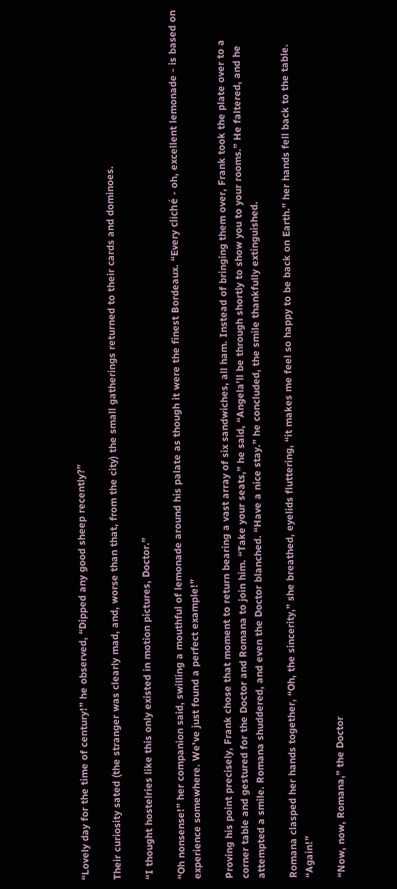“Lovely day for the time of century!” he observed, “Dipped any good sheep recently?”

Their curiosity sated (the stranger was clearly mad, and, worse than that, from the city) the small gatherings returned to their cards and dominoes.

“I thought hostelries like this only existed in motion pictures, Doctor.”

“Oh nonsense!” her companion said, swilling a mouthful of lemonade around his palate as though it were the finest Bordeaux. “Every cliché - oh, excellent lemonade - is based on experience somewhere. We’ve just found a perfect example!”

Proving his point precisely, Frank chose that moment to return bearing a vast array of six sandwiches, all ham. Instead of bringing them over, Frank took the plate over to a corner table and gestured for the Doctor and Romana to join him. “Take your seats,” he said, “Angela’ll be through shortly to show you to your rooms.” He faltered, and he attempted a smile. Romana shuddered, and even the Doctor blanched. “Have a nice stay.” he concluded, the smile thankfully extinguished.

Romana clasped her hands together, “Oh, the sincerity,” she breathed, eyelids fluttering, “it makes me feel so happy to be back on Earth.” her hands fell back to the table. “Again!”

“Now, now, Romana,” the Doctor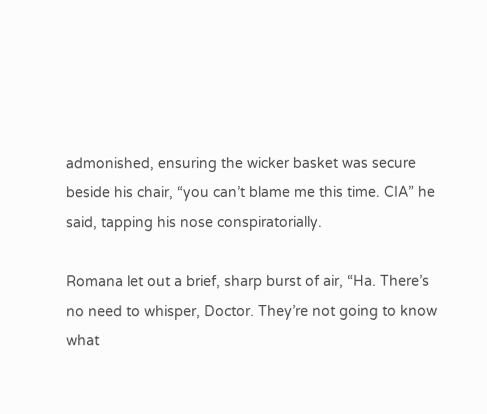admonished, ensuring the wicker basket was secure beside his chair, “you can’t blame me this time. CIA” he said, tapping his nose conspiratorially.

Romana let out a brief, sharp burst of air, “Ha. There’s no need to whisper, Doctor. They’re not going to know what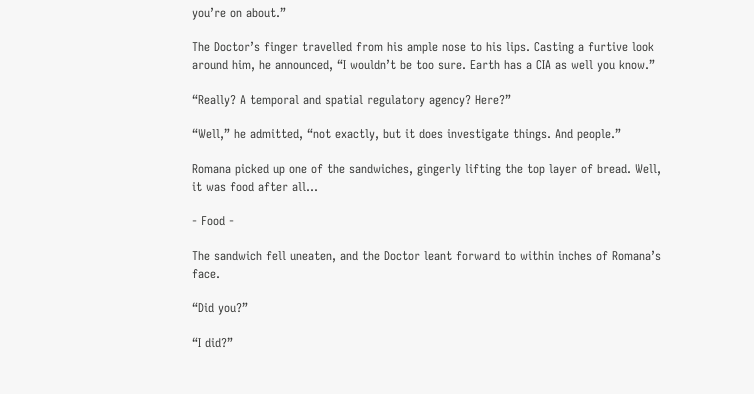you’re on about.”

The Doctor’s finger travelled from his ample nose to his lips. Casting a furtive look around him, he announced, “I wouldn’t be too sure. Earth has a CIA as well you know.”

“Really? A temporal and spatial regulatory agency? Here?”

“Well,” he admitted, “not exactly, but it does investigate things. And people.”

Romana picked up one of the sandwiches, gingerly lifting the top layer of bread. Well, it was food after all...

- Food -

The sandwich fell uneaten, and the Doctor leant forward to within inches of Romana’s face.

“Did you?”

“I did?”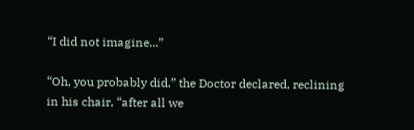“I did not imagine...”

“Oh, you probably did,” the Doctor declared, reclining in his chair, “after all we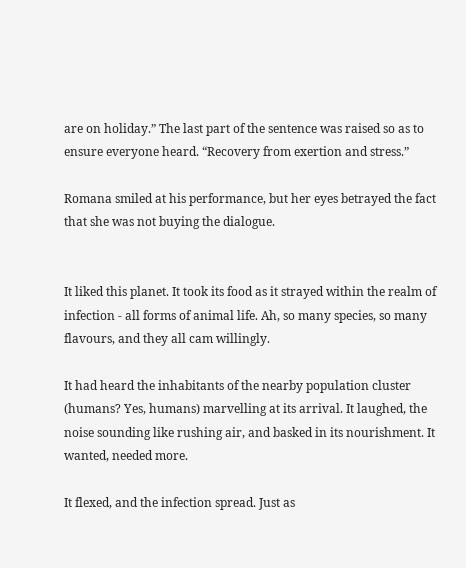are on holiday.” The last part of the sentence was raised so as to ensure everyone heard. “Recovery from exertion and stress.”

Romana smiled at his performance, but her eyes betrayed the fact that she was not buying the dialogue.


It liked this planet. It took its food as it strayed within the realm of infection - all forms of animal life. Ah, so many species, so many flavours, and they all cam willingly.

It had heard the inhabitants of the nearby population cluster (humans? Yes, humans) marvelling at its arrival. It laughed, the noise sounding like rushing air, and basked in its nourishment. It wanted, needed more.

It flexed, and the infection spread. Just as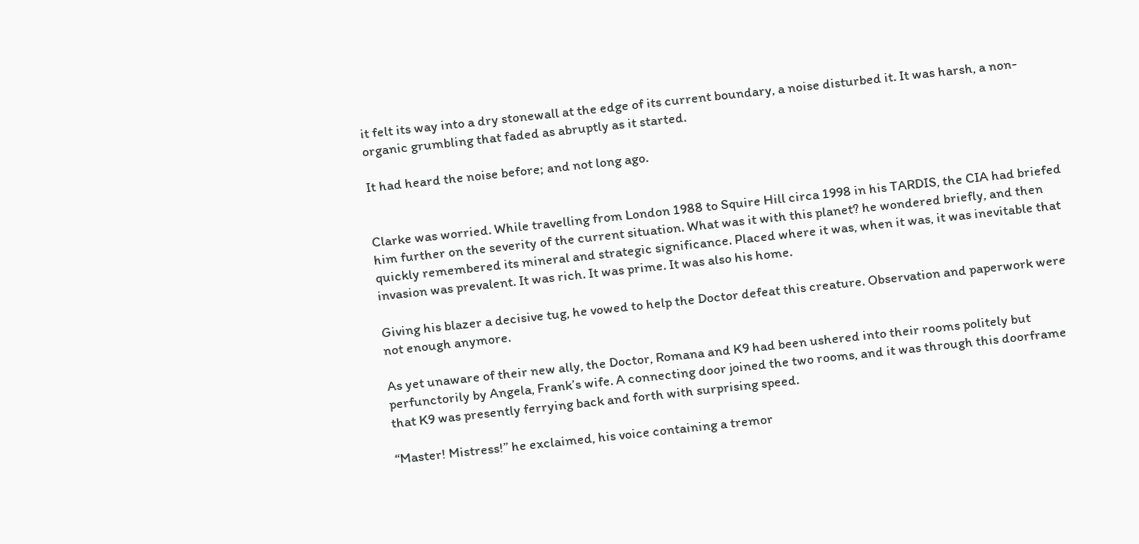it felt its way into a dry stonewall at the edge of its current boundary, a noise disturbed it. It was harsh, a non-organic grumbling that faded as abruptly as it started.

It had heard the noise before; and not long ago.


Clarke was worried. While travelling from London 1988 to Squire Hill circa 1998 in his TARDIS, the CIA had briefed him further on the severity of the current situation. What was it with this planet? he wondered briefly, and then quickly remembered its mineral and strategic significance. Placed where it was, when it was, it was inevitable that invasion was prevalent. It was rich. It was prime. It was also his home.

Giving his blazer a decisive tug, he vowed to help the Doctor defeat this creature. Observation and paperwork were not enough anymore.

As yet unaware of their new ally, the Doctor, Romana and K9 had been ushered into their rooms politely but perfunctorily by Angela, Frank’s wife. A connecting door joined the two rooms, and it was through this doorframe that K9 was presently ferrying back and forth with surprising speed.

“Master! Mistress!” he exclaimed, his voice containing a tremor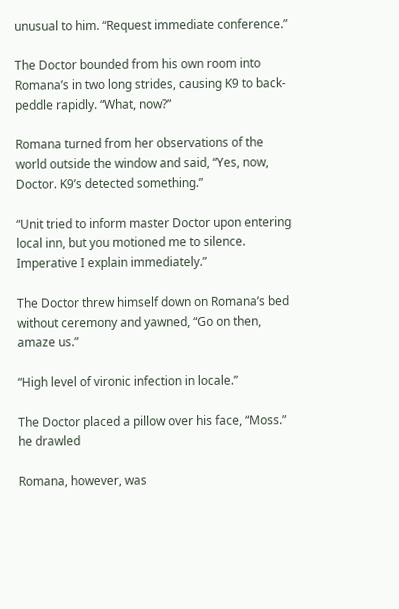unusual to him. “Request immediate conference.”

The Doctor bounded from his own room into Romana’s in two long strides, causing K9 to back-peddle rapidly. “What, now?”

Romana turned from her observations of the world outside the window and said, “Yes, now, Doctor. K9’s detected something.”

“Unit tried to inform master Doctor upon entering local inn, but you motioned me to silence. Imperative I explain immediately.”

The Doctor threw himself down on Romana’s bed without ceremony and yawned, “Go on then, amaze us.”

“High level of vironic infection in locale.”

The Doctor placed a pillow over his face, “Moss.” he drawled

Romana, however, was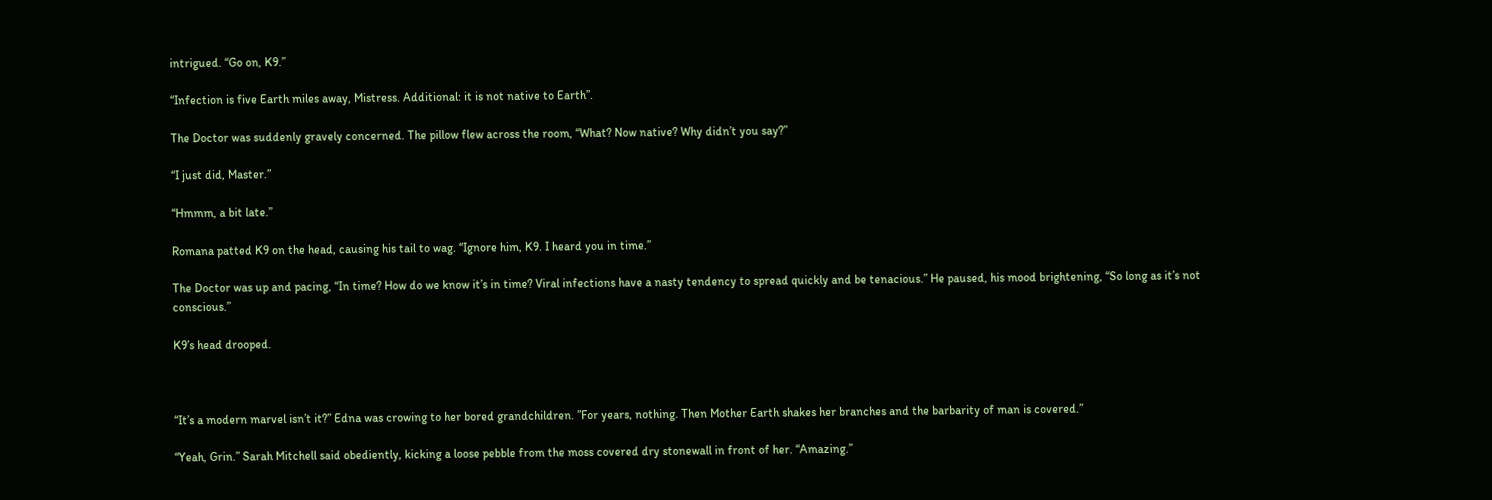intrigued. “Go on, K9.”

“Infection is five Earth miles away, Mistress. Additional: it is not native to Earth”.

The Doctor was suddenly gravely concerned. The pillow flew across the room, “What? Now native? Why didn’t you say?”

“I just did, Master.”

“Hmmm, a bit late.”

Romana patted K9 on the head, causing his tail to wag. “Ignore him, K9. I heard you in time.”

The Doctor was up and pacing, “In time? How do we know it’s in time? Viral infections have a nasty tendency to spread quickly and be tenacious.” He paused, his mood brightening, “So long as it’s not conscious.”

K9’s head drooped.



“It’s a modern marvel isn’t it?” Edna was crowing to her bored grandchildren. ”For years, nothing. Then Mother Earth shakes her branches and the barbarity of man is covered.”

“Yeah, Grin.” Sarah Mitchell said obediently, kicking a loose pebble from the moss covered dry stonewall in front of her. “Amazing.”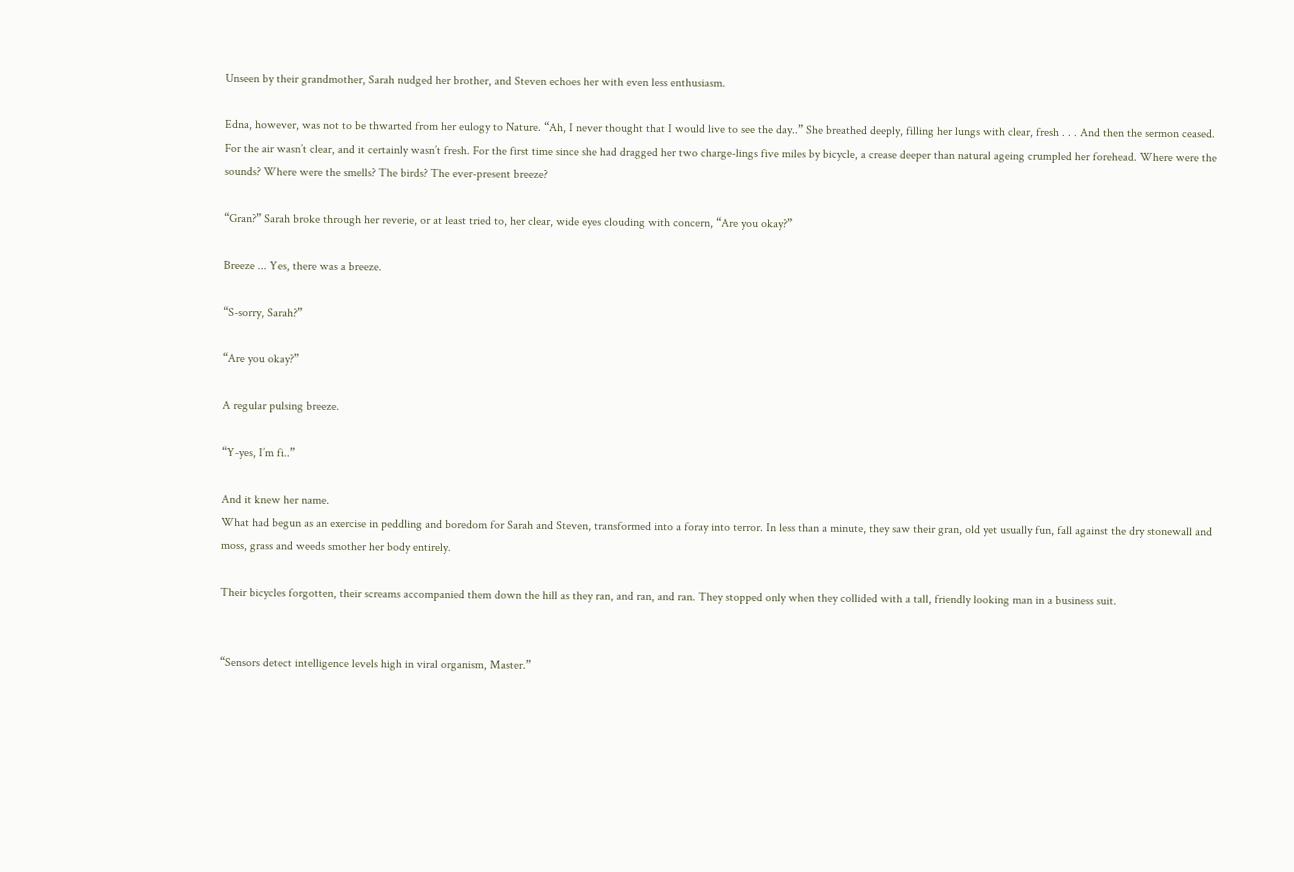Unseen by their grandmother, Sarah nudged her brother, and Steven echoes her with even less enthusiasm.

Edna, however, was not to be thwarted from her eulogy to Nature. “Ah, I never thought that I would live to see the day..” She breathed deeply, filling her lungs with clear, fresh . . . And then the sermon ceased. For the air wasn’t clear, and it certainly wasn’t fresh. For the first time since she had dragged her two charge-lings five miles by bicycle, a crease deeper than natural ageing crumpled her forehead. Where were the sounds? Where were the smells? The birds? The ever-present breeze?

“Gran?” Sarah broke through her reverie, or at least tried to, her clear, wide eyes clouding with concern, “Are you okay?”

Breeze ... Yes, there was a breeze.

“S-sorry, Sarah?”

“Are you okay?”

A regular pulsing breeze.

“Y-yes, I’m fi..”

And it knew her name.
What had begun as an exercise in peddling and boredom for Sarah and Steven, transformed into a foray into terror. In less than a minute, they saw their gran, old yet usually fun, fall against the dry stonewall and moss, grass and weeds smother her body entirely.

Their bicycles forgotten, their screams accompanied them down the hill as they ran, and ran, and ran. They stopped only when they collided with a tall, friendly looking man in a business suit.


“Sensors detect intelligence levels high in viral organism, Master.”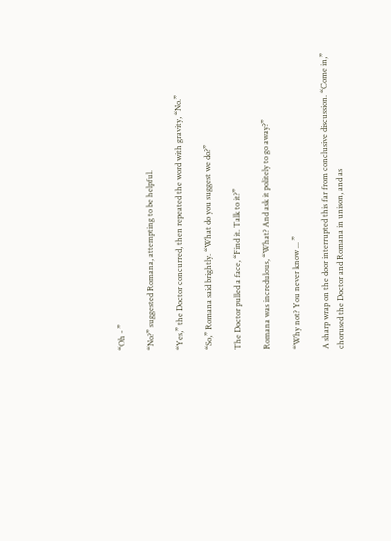“Oh - ”

“No?” suggested Romana, attempting to be helpful.

“Yes,” the Doctor concurred, then repeated the word with gravity, “No.”

“So,” Romana said brightly. “What do you suggest we do?”

The Doctor pulled a face, “Find it. Talk to it?”

Romana was incredulous, “What? And ask it politely to go away?”

“Why not? You never know ... ”

A sharp wrap on the door interrupted this far from conclusive discussion. “Come in,” chorused the Doctor and Romana in unison, and as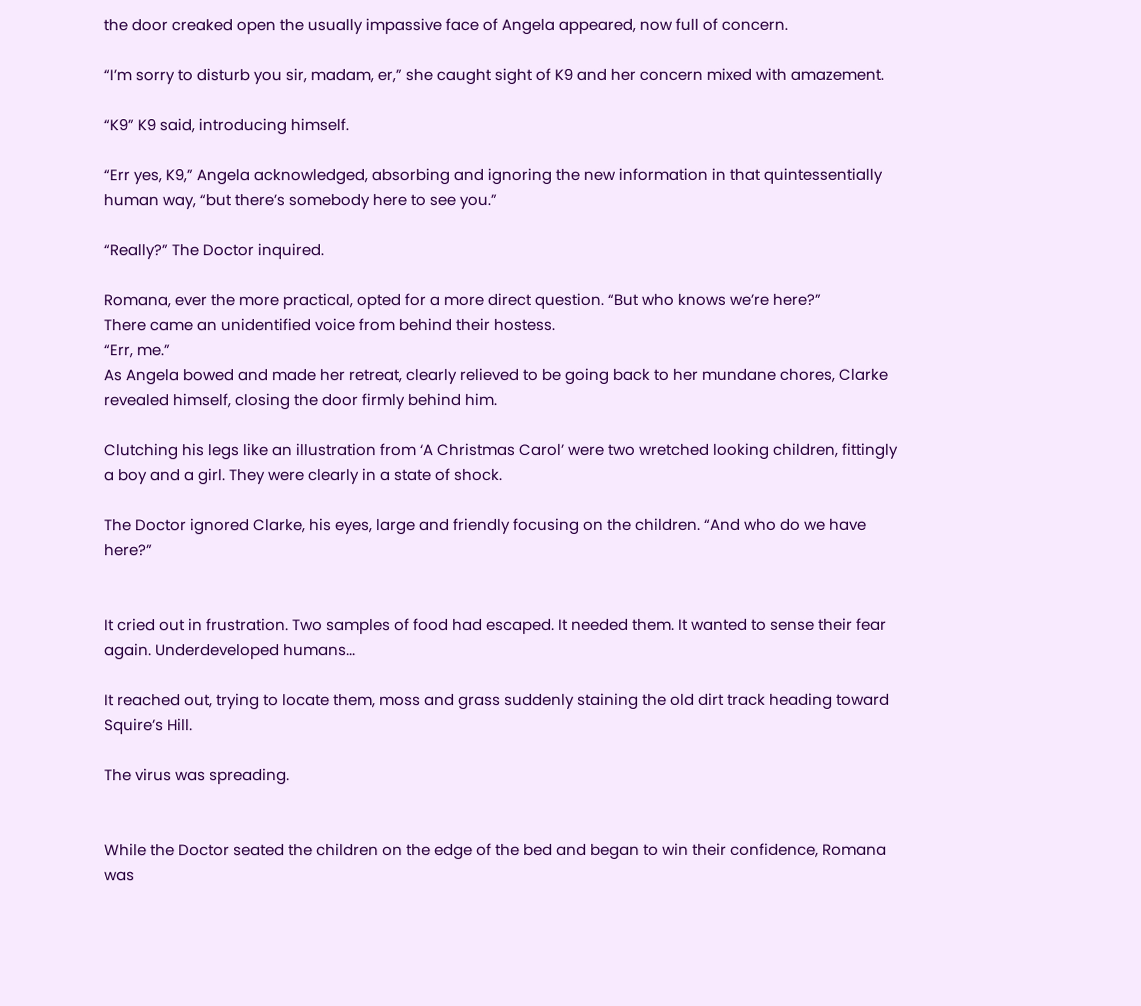the door creaked open the usually impassive face of Angela appeared, now full of concern.

“I’m sorry to disturb you sir, madam, er,” she caught sight of K9 and her concern mixed with amazement.

“K9” K9 said, introducing himself.

“Err yes, K9,” Angela acknowledged, absorbing and ignoring the new information in that quintessentially human way, “but there’s somebody here to see you.”

“Really?” The Doctor inquired.

Romana, ever the more practical, opted for a more direct question. “But who knows we’re here?”
There came an unidentified voice from behind their hostess.
“Err, me.”
As Angela bowed and made her retreat, clearly relieved to be going back to her mundane chores, Clarke revealed himself, closing the door firmly behind him.

Clutching his legs like an illustration from ‘A Christmas Carol’ were two wretched looking children, fittingly a boy and a girl. They were clearly in a state of shock.

The Doctor ignored Clarke, his eyes, large and friendly focusing on the children. “And who do we have here?”


It cried out in frustration. Two samples of food had escaped. It needed them. It wanted to sense their fear again. Underdeveloped humans...

It reached out, trying to locate them, moss and grass suddenly staining the old dirt track heading toward Squire’s Hill.

The virus was spreading.


While the Doctor seated the children on the edge of the bed and began to win their confidence, Romana was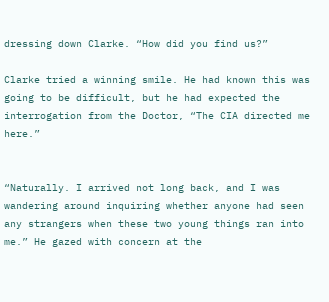dressing down Clarke. “How did you find us?”

Clarke tried a winning smile. He had known this was going to be difficult, but he had expected the interrogation from the Doctor, “The CIA directed me here.”


“Naturally. I arrived not long back, and I was wandering around inquiring whether anyone had seen any strangers when these two young things ran into me.” He gazed with concern at the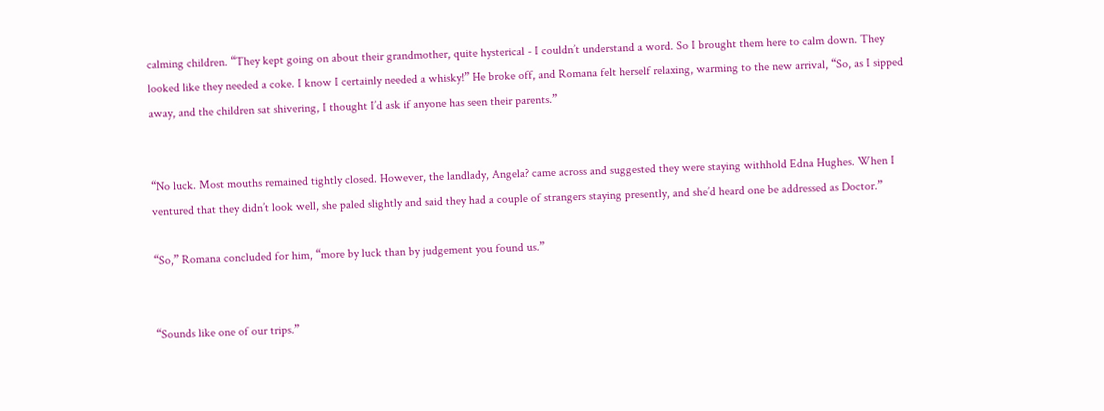calming children. “They kept going on about their grandmother, quite hysterical - I couldn’t understand a word. So I brought them here to calm down. They looked like they needed a coke. I know I certainly needed a whisky!” He broke off, and Romana felt herself relaxing, warming to the new arrival, “So, as I sipped away, and the children sat shivering, I thought I’d ask if anyone has seen their parents.”


“No luck. Most mouths remained tightly closed. However, the landlady, Angela? came across and suggested they were staying withhold Edna Hughes. When I ventured that they didn’t look well, she paled slightly and said they had a couple of strangers staying presently, and she’d heard one be addressed as Doctor.”

“So,” Romana concluded for him, “more by luck than by judgement you found us.”


“Sounds like one of our trips.”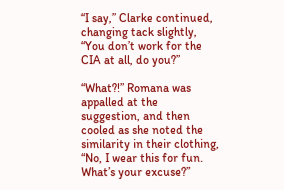“I say,” Clarke continued, changing tack slightly, “You don’t work for the CIA at all, do you?”

“What?!” Romana was appalled at the suggestion, and then cooled as she noted the similarity in their clothing, “No, I wear this for fun. What’s your excuse?”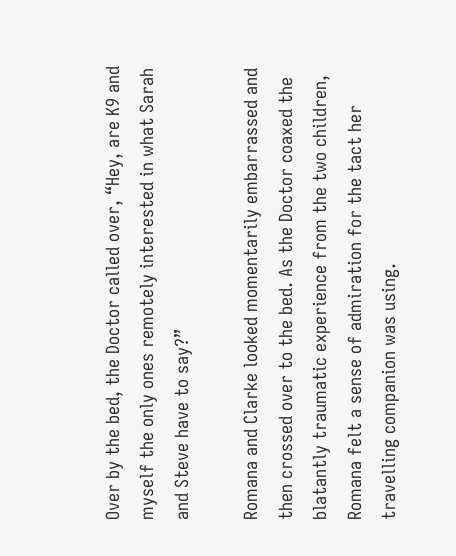Over by the bed, the Doctor called over, “Hey, are K9 and myself the only ones remotely interested in what Sarah and Steve have to say?”

Romana and Clarke looked momentarily embarrassed and then crossed over to the bed. As the Doctor coaxed the blatantly traumatic experience from the two children, Romana felt a sense of admiration for the tact her travelling companion was using.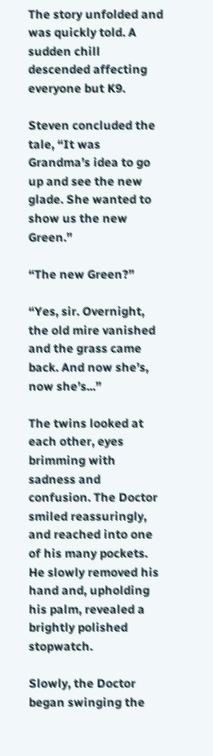The story unfolded and was quickly told. A sudden chill descended affecting everyone but K9.

Steven concluded the tale, “It was Grandma’s idea to go up and see the new glade. She wanted to show us the new Green.”

“The new Green?”

“Yes, sir. Overnight, the old mire vanished and the grass came back. And now she’s, now she’s...”

The twins looked at each other, eyes brimming with sadness and confusion. The Doctor smiled reassuringly, and reached into one of his many pockets. He slowly removed his hand and, upholding his palm, revealed a brightly polished stopwatch.

Slowly, the Doctor began swinging the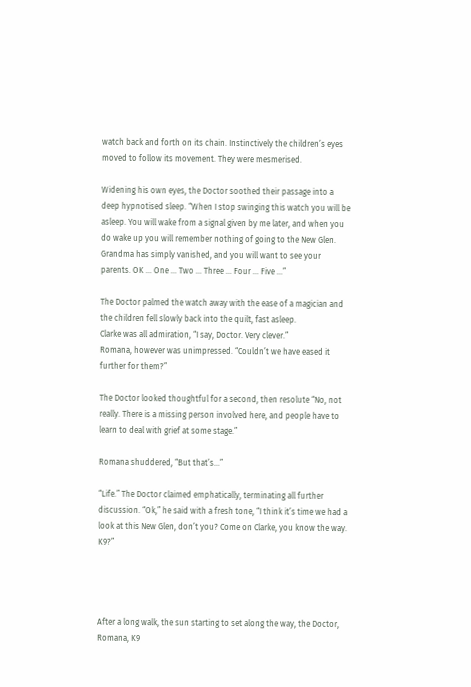watch back and forth on its chain. Instinctively the children’s eyes moved to follow its movement. They were mesmerised.

Widening his own eyes, the Doctor soothed their passage into a deep hypnotised sleep. “When I stop swinging this watch you will be asleep. You will wake from a signal given by me later, and when you do wake up you will remember nothing of going to the New Glen. Grandma has simply vanished, and you will want to see your parents. OK ... One ... Two ... Three ... Four ... Five ...”

The Doctor palmed the watch away with the ease of a magician and the children fell slowly back into the quilt, fast asleep.
Clarke was all admiration, “I say, Doctor. Very clever.”
Romana, however was unimpressed. “Couldn’t we have eased it further for them?”

The Doctor looked thoughtful for a second, then resolute “No, not really. There is a missing person involved here, and people have to learn to deal with grief at some stage.”

Romana shuddered, “But that’s...”

“Life.” The Doctor claimed emphatically, terminating all further discussion. “Ok,” he said with a fresh tone, “I think it’s time we had a look at this New Glen, don’t you? Come on Clarke, you know the way. K9?”




After a long walk, the sun starting to set along the way, the Doctor, Romana, K9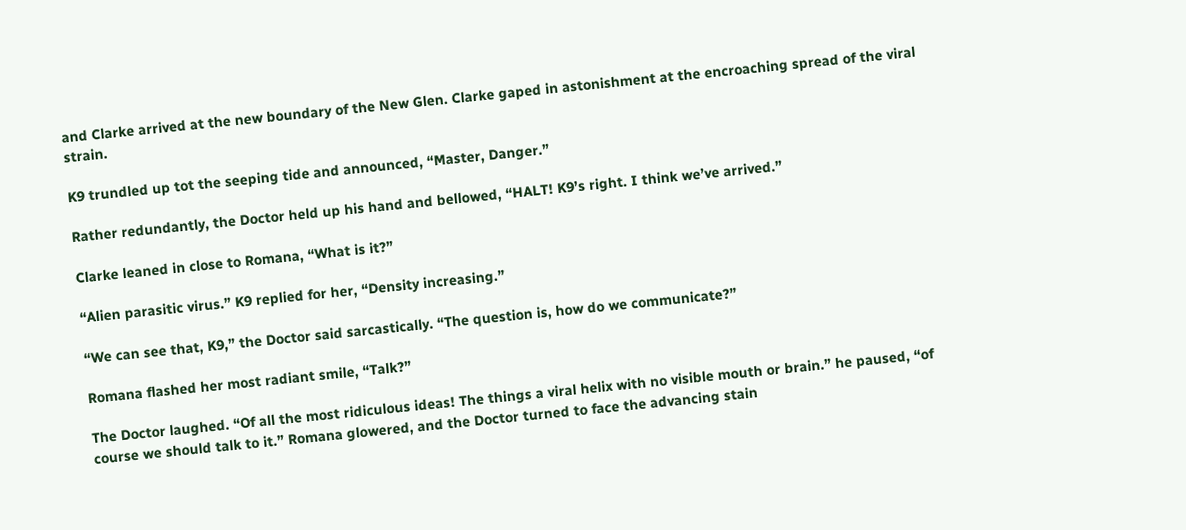and Clarke arrived at the new boundary of the New Glen. Clarke gaped in astonishment at the encroaching spread of the viral strain.

K9 trundled up tot the seeping tide and announced, “Master, Danger.”

Rather redundantly, the Doctor held up his hand and bellowed, “HALT! K9’s right. I think we’ve arrived.”

Clarke leaned in close to Romana, “What is it?”

“Alien parasitic virus.” K9 replied for her, “Density increasing.”

“We can see that, K9,” the Doctor said sarcastically. “The question is, how do we communicate?”

Romana flashed her most radiant smile, “Talk?”

The Doctor laughed. “Of all the most ridiculous ideas! The things a viral helix with no visible mouth or brain.” he paused, “of course we should talk to it.” Romana glowered, and the Doctor turned to face the advancing stain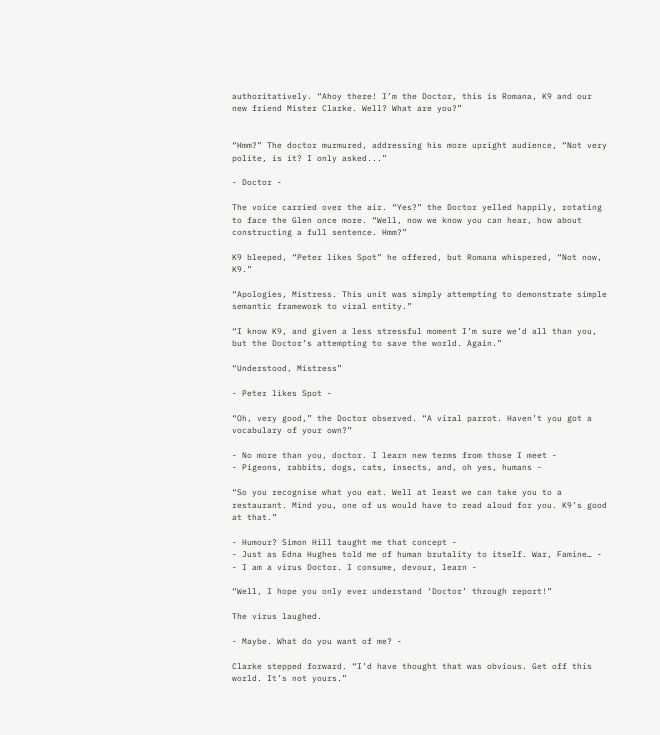authoritatively. “Ahoy there! I’m the Doctor, this is Romana, K9 and our new friend Mister Clarke. Well? What are you?”


“Hmm?” The doctor murmured, addressing his more upright audience, “Not very polite, is it? I only asked...”

- Doctor -

The voice carried over the air. “Yes?” the Doctor yelled happily, rotating to face the Glen once more. “Well, now we know you can hear, how about constructing a full sentence. Hmm?”

K9 bleeped, “Peter likes Spot” he offered, but Romana whispered, “Not now, K9.”

“Apologies, Mistress. This unit was simply attempting to demonstrate simple semantic framework to viral entity.”

“I know K9, and given a less stressful moment I’m sure we’d all than you, but the Doctor’s attempting to save the world. Again.”

“Understood, Mistress”

- Peter likes Spot -

“Oh, very good,” the Doctor observed. “A viral parrot. Haven’t you got a vocabulary of your own?”

- No more than you, doctor. I learn new terms from those I meet -
- Pigeons, rabbits, dogs, cats, insects, and, oh yes, humans -

“So you recognise what you eat. Well at least we can take you to a restaurant. Mind you, one of us would have to read aloud for you. K9’s good at that.”

- Humour? Simon Hill taught me that concept -
- Just as Edna Hughes told me of human brutality to itself. War, Famine… -
- I am a virus Doctor. I consume, devour, learn -

“Well, I hope you only ever understand ‘Doctor’ through report!”

The virus laughed.

- Maybe. What do you want of me? -

Clarke stepped forward. “I’d have thought that was obvious. Get off this world. It’s not yours.”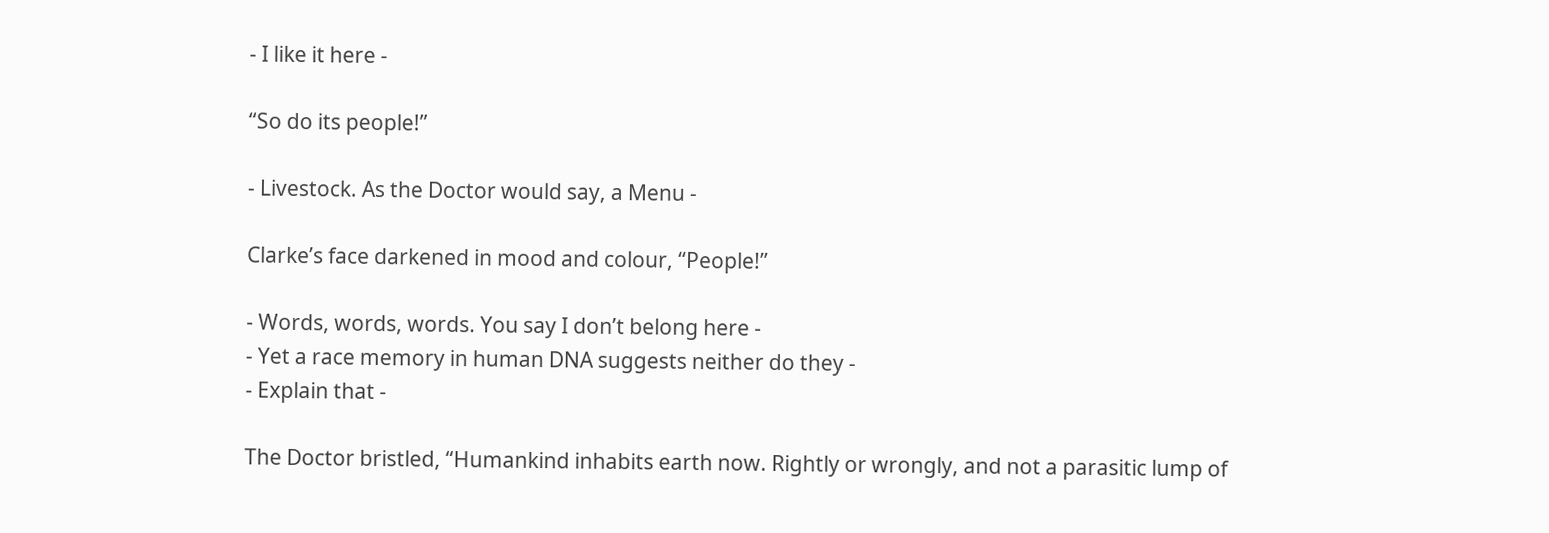- I like it here -

“So do its people!”

- Livestock. As the Doctor would say, a Menu -

Clarke’s face darkened in mood and colour, “People!”

- Words, words, words. You say I don’t belong here -
- Yet a race memory in human DNA suggests neither do they -
- Explain that -

The Doctor bristled, “Humankind inhabits earth now. Rightly or wrongly, and not a parasitic lump of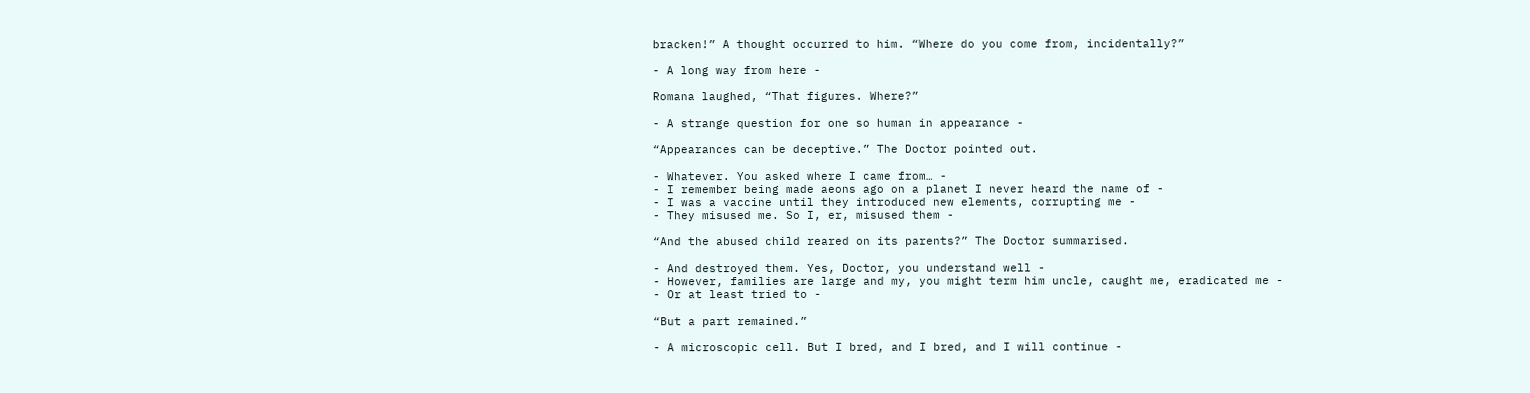bracken!” A thought occurred to him. “Where do you come from, incidentally?”

- A long way from here -

Romana laughed, “That figures. Where?”

- A strange question for one so human in appearance -

“Appearances can be deceptive.” The Doctor pointed out.

- Whatever. You asked where I came from… -
- I remember being made aeons ago on a planet I never heard the name of -
- I was a vaccine until they introduced new elements, corrupting me -
- They misused me. So I, er, misused them -

“And the abused child reared on its parents?” The Doctor summarised.

- And destroyed them. Yes, Doctor, you understand well -
- However, families are large and my, you might term him uncle, caught me, eradicated me -
- Or at least tried to -

“But a part remained.”

- A microscopic cell. But I bred, and I bred, and I will continue -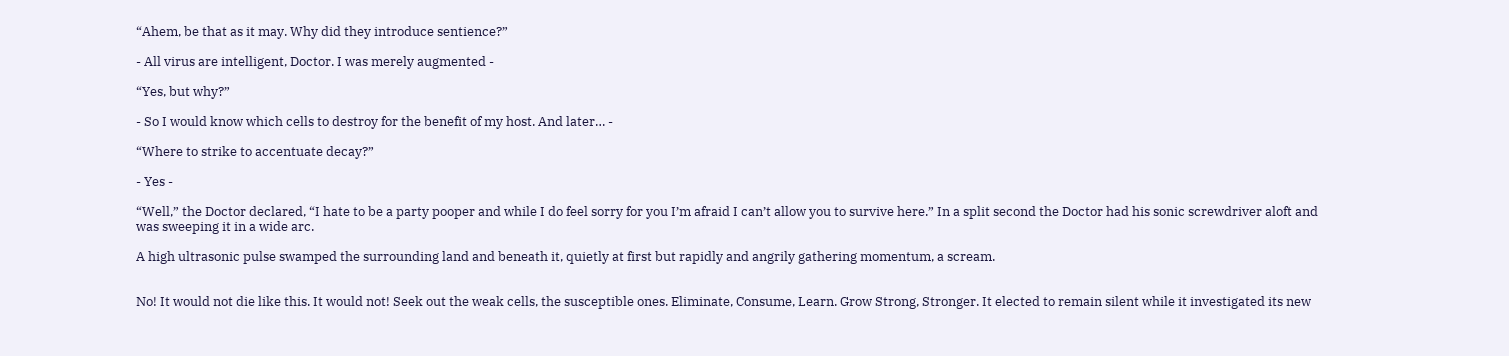“Ahem, be that as it may. Why did they introduce sentience?”

- All virus are intelligent, Doctor. I was merely augmented -

“Yes, but why?”

- So I would know which cells to destroy for the benefit of my host. And later… -

“Where to strike to accentuate decay?”

- Yes -

“Well,” the Doctor declared, “I hate to be a party pooper and while I do feel sorry for you I’m afraid I can’t allow you to survive here.” In a split second the Doctor had his sonic screwdriver aloft and was sweeping it in a wide arc.

A high ultrasonic pulse swamped the surrounding land and beneath it, quietly at first but rapidly and angrily gathering momentum, a scream.


No! It would not die like this. It would not! Seek out the weak cells, the susceptible ones. Eliminate, Consume, Learn. Grow Strong, Stronger. It elected to remain silent while it investigated its new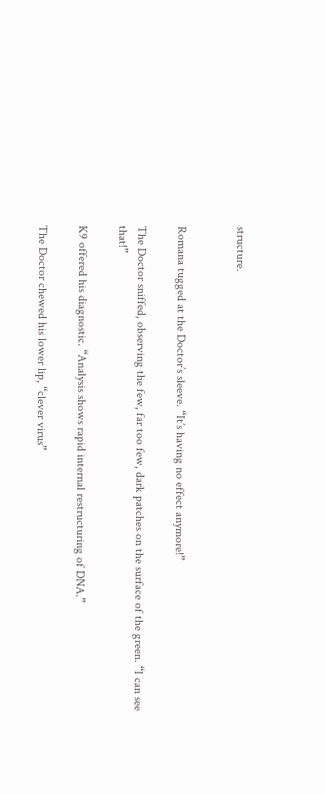structure.


Romana tugged at the Doctor’s sleeve. “It’s having no effect anymore!”

The Doctor sniffed, observing the few, far too few, dark patches on the surface of the green. “I can see that!”

K9 offered his diagnostic. “Analysis shows rapid internal restructuring of DNA.”

The Doctor chewed his lower lip, “clever virus”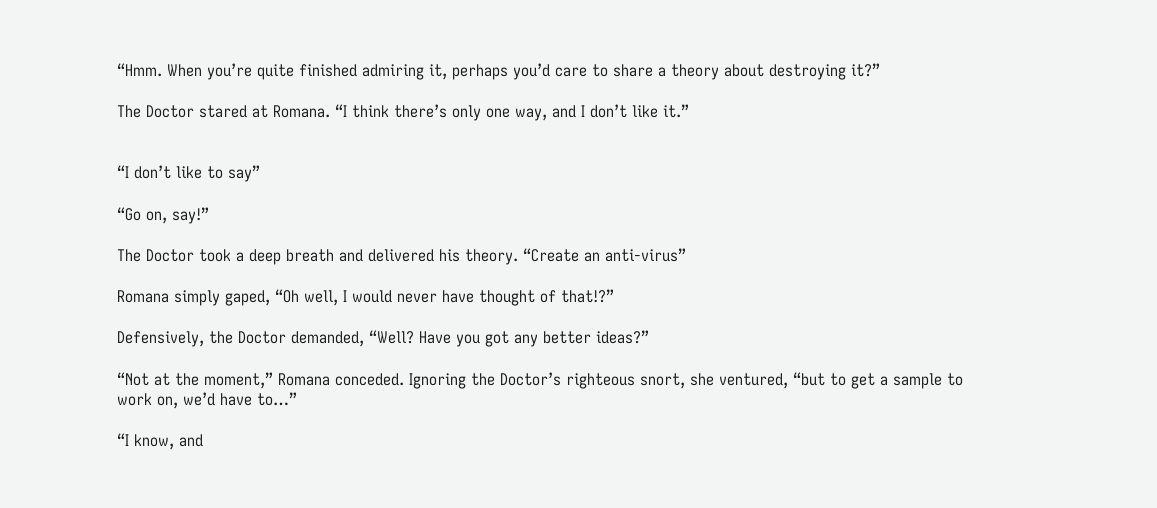“Hmm. When you’re quite finished admiring it, perhaps you’d care to share a theory about destroying it?”

The Doctor stared at Romana. “I think there’s only one way, and I don’t like it.”


“I don’t like to say”

“Go on, say!”

The Doctor took a deep breath and delivered his theory. “Create an anti-virus”

Romana simply gaped, “Oh well, I would never have thought of that!?”

Defensively, the Doctor demanded, “Well? Have you got any better ideas?”

“Not at the moment,” Romana conceded. Ignoring the Doctor’s righteous snort, she ventured, “but to get a sample to work on, we’d have to…”

“I know, and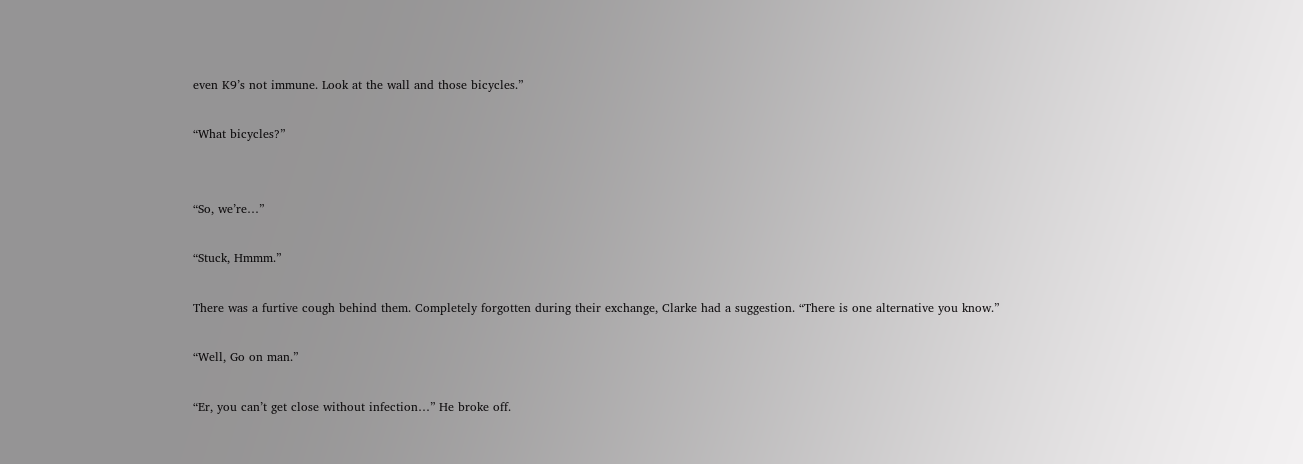even K9’s not immune. Look at the wall and those bicycles.”

“What bicycles?”


“So, we’re…”

“Stuck, Hmmm.”

There was a furtive cough behind them. Completely forgotten during their exchange, Clarke had a suggestion. “There is one alternative you know.”

“Well, Go on man.”

“Er, you can’t get close without infection…” He broke off.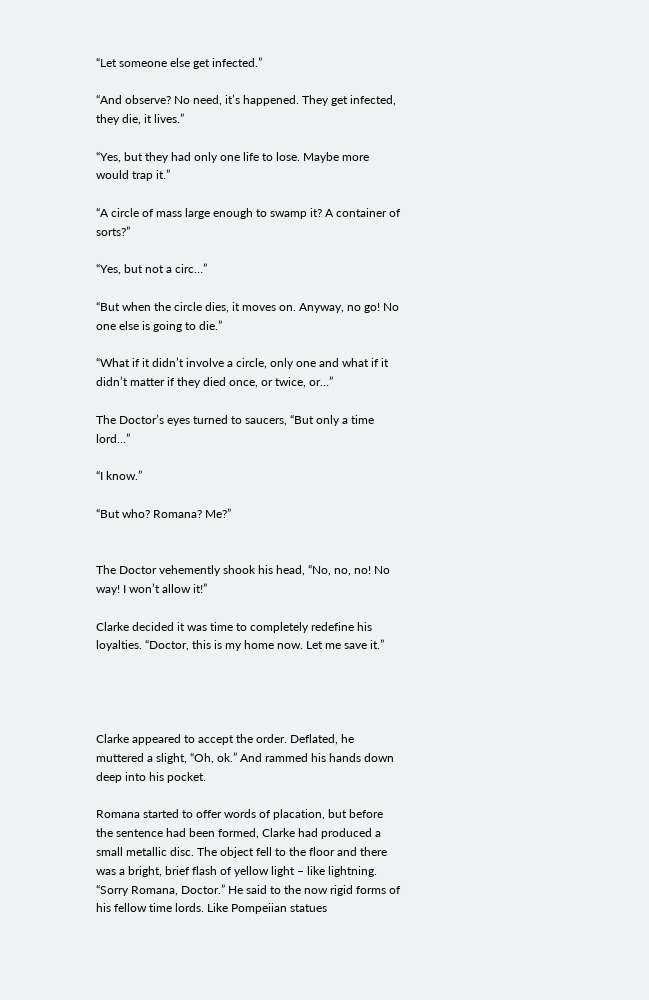“Let someone else get infected.”

“And observe? No need, it’s happened. They get infected, they die, it lives.”

“Yes, but they had only one life to lose. Maybe more would trap it.”

“A circle of mass large enough to swamp it? A container of sorts?”

“Yes, but not a circ…”

“But when the circle dies, it moves on. Anyway, no go! No one else is going to die.”

“What if it didn’t involve a circle, only one and what if it didn’t matter if they died once, or twice, or…”

The Doctor’s eyes turned to saucers, “But only a time lord…”

“I know.”

“But who? Romana? Me?”


The Doctor vehemently shook his head, “No, no, no! No way! I won’t allow it!”

Clarke decided it was time to completely redefine his loyalties. “Doctor, this is my home now. Let me save it.”




Clarke appeared to accept the order. Deflated, he muttered a slight, “Oh, ok.” And rammed his hands down deep into his pocket.

Romana started to offer words of placation, but before the sentence had been formed, Clarke had produced a small metallic disc. The object fell to the floor and there was a bright, brief flash of yellow light – like lightning. “Sorry Romana, Doctor.” He said to the now rigid forms of his fellow time lords. Like Pompeiian statues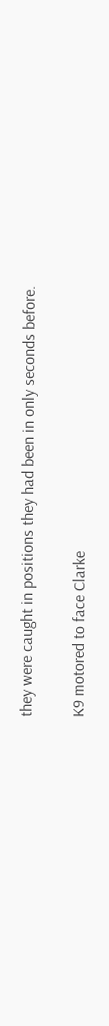they were caught in positions they had been in only seconds before.

K9 motored to face Clarke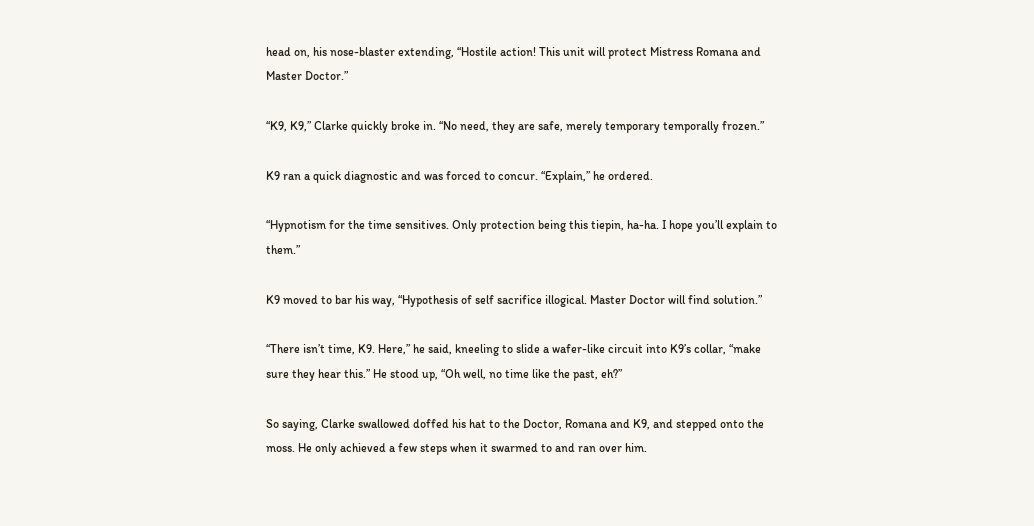head on, his nose-blaster extending, “Hostile action! This unit will protect Mistress Romana and Master Doctor.”

“K9, K9,” Clarke quickly broke in. “No need, they are safe, merely temporary temporally frozen.”

K9 ran a quick diagnostic and was forced to concur. “Explain,” he ordered.

“Hypnotism for the time sensitives. Only protection being this tiepin, ha-ha. I hope you’ll explain to them.”

K9 moved to bar his way, “Hypothesis of self sacrifice illogical. Master Doctor will find solution.”

“There isn’t time, K9. Here,” he said, kneeling to slide a wafer-like circuit into K9’s collar, “make sure they hear this.” He stood up, “Oh well, no time like the past, eh?”

So saying, Clarke swallowed doffed his hat to the Doctor, Romana and K9, and stepped onto the moss. He only achieved a few steps when it swarmed to and ran over him.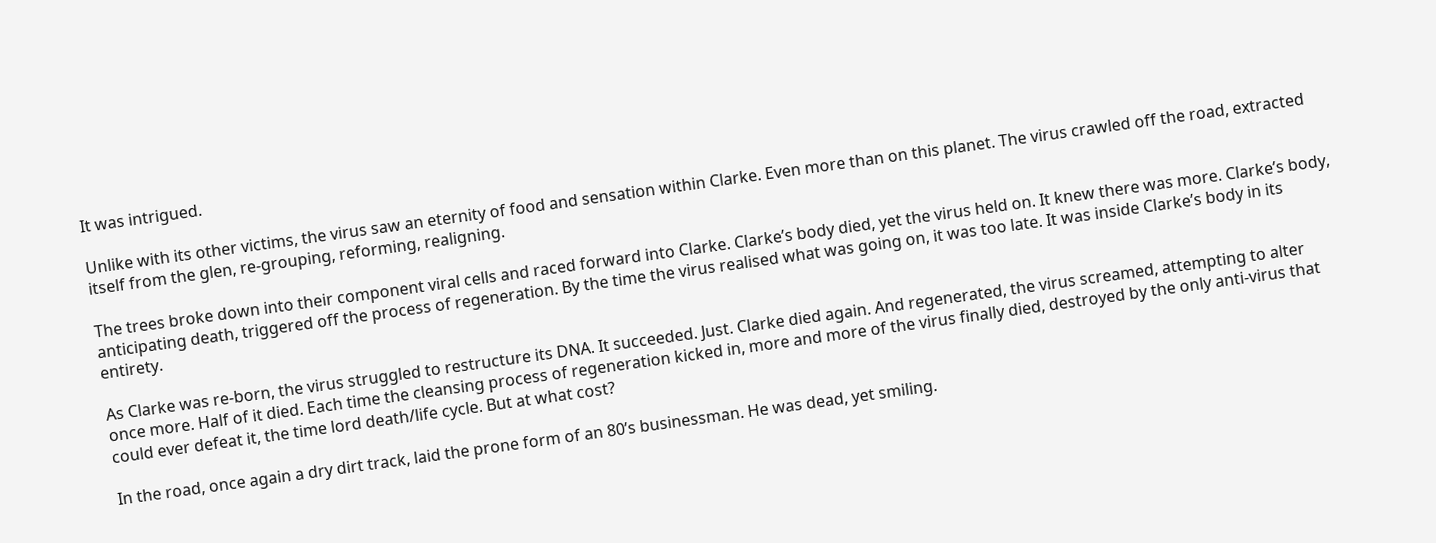It was intrigued.

Unlike with its other victims, the virus saw an eternity of food and sensation within Clarke. Even more than on this planet. The virus crawled off the road, extracted itself from the glen, re-grouping, reforming, realigning.

The trees broke down into their component viral cells and raced forward into Clarke. Clarke’s body died, yet the virus held on. It knew there was more. Clarke’s body, anticipating death, triggered off the process of regeneration. By the time the virus realised what was going on, it was too late. It was inside Clarke’s body in its entirety.

As Clarke was re-born, the virus struggled to restructure its DNA. It succeeded. Just. Clarke died again. And regenerated, the virus screamed, attempting to alter once more. Half of it died. Each time the cleansing process of regeneration kicked in, more and more of the virus finally died, destroyed by the only anti-virus that could ever defeat it, the time lord death/life cycle. But at what cost?

In the road, once again a dry dirt track, laid the prone form of an 80’s businessman. He was dead, yet smiling.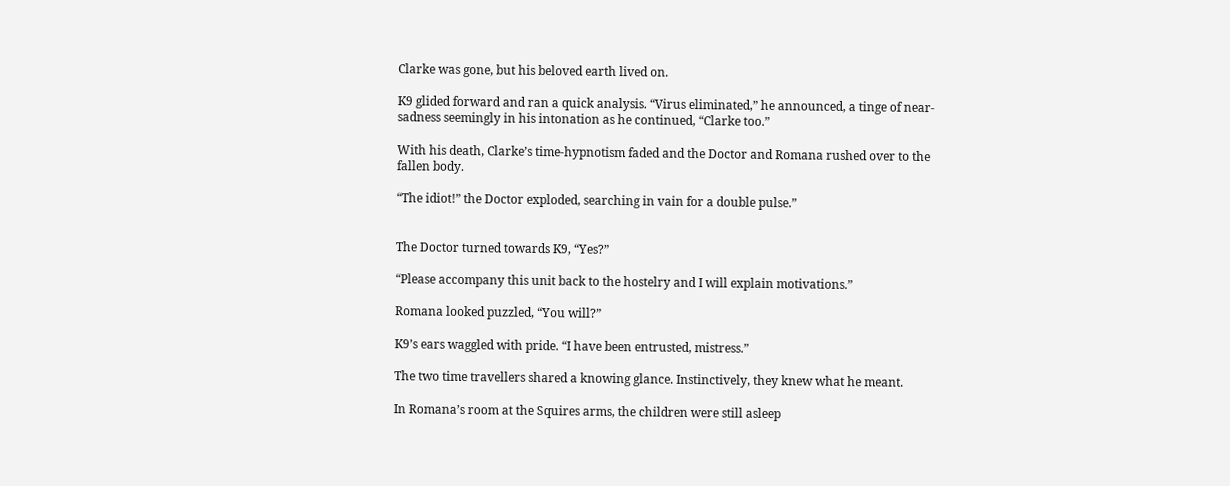Clarke was gone, but his beloved earth lived on.

K9 glided forward and ran a quick analysis. “Virus eliminated,” he announced, a tinge of near-sadness seemingly in his intonation as he continued, “Clarke too.”

With his death, Clarke’s time-hypnotism faded and the Doctor and Romana rushed over to the fallen body.

“The idiot!” the Doctor exploded, searching in vain for a double pulse.”


The Doctor turned towards K9, “Yes?”

“Please accompany this unit back to the hostelry and I will explain motivations.”

Romana looked puzzled, “You will?”

K9’s ears waggled with pride. “I have been entrusted, mistress.”

The two time travellers shared a knowing glance. Instinctively, they knew what he meant.

In Romana’s room at the Squires arms, the children were still asleep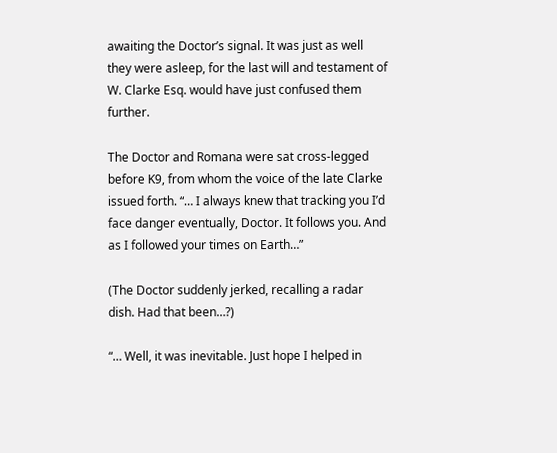awaiting the Doctor’s signal. It was just as well they were asleep, for the last will and testament of W. Clarke Esq. would have just confused them further.

The Doctor and Romana were sat cross-legged before K9, from whom the voice of the late Clarke issued forth. “… I always knew that tracking you I’d face danger eventually, Doctor. It follows you. And as I followed your times on Earth…”

(The Doctor suddenly jerked, recalling a radar dish. Had that been…?)

“… Well, it was inevitable. Just hope I helped in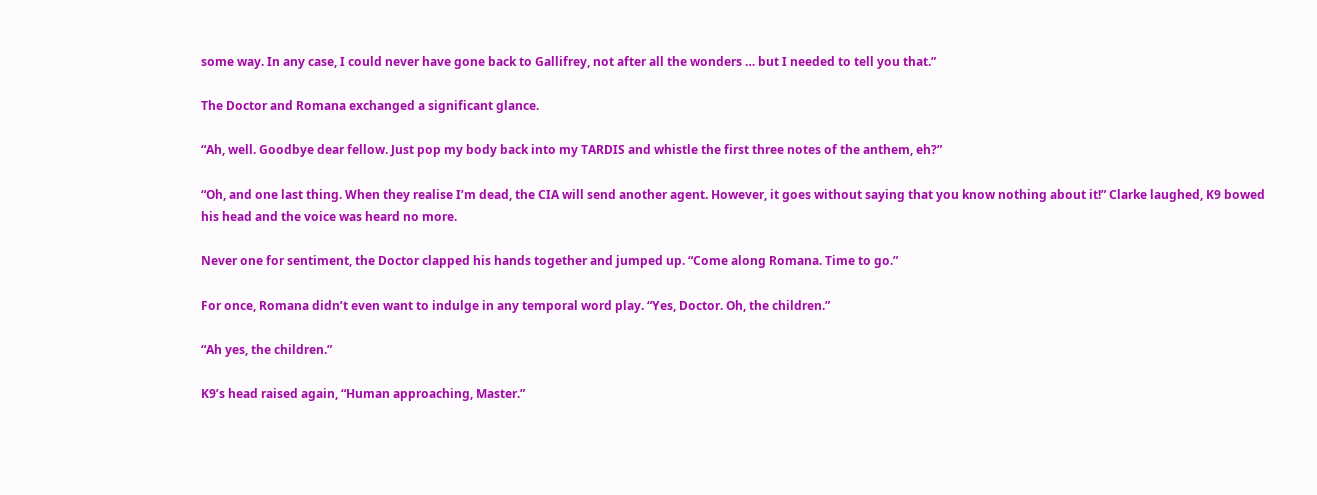some way. In any case, I could never have gone back to Gallifrey, not after all the wonders … but I needed to tell you that.”

The Doctor and Romana exchanged a significant glance.

“Ah, well. Goodbye dear fellow. Just pop my body back into my TARDIS and whistle the first three notes of the anthem, eh?”

“Oh, and one last thing. When they realise I’m dead, the CIA will send another agent. However, it goes without saying that you know nothing about it!” Clarke laughed, K9 bowed his head and the voice was heard no more.

Never one for sentiment, the Doctor clapped his hands together and jumped up. “Come along Romana. Time to go.”

For once, Romana didn’t even want to indulge in any temporal word play. “Yes, Doctor. Oh, the children.”

“Ah yes, the children.”

K9’s head raised again, “Human approaching, Master.”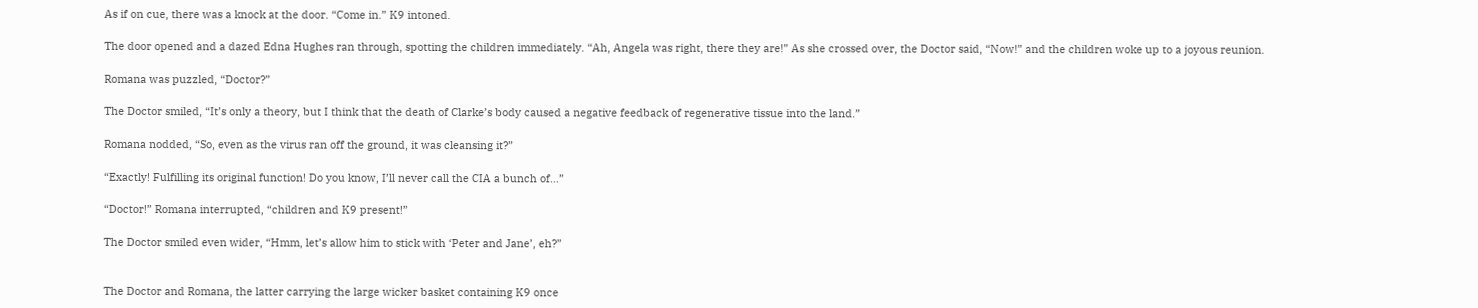As if on cue, there was a knock at the door. “Come in.” K9 intoned.

The door opened and a dazed Edna Hughes ran through, spotting the children immediately. “Ah, Angela was right, there they are!” As she crossed over, the Doctor said, “Now!” and the children woke up to a joyous reunion.

Romana was puzzled, “Doctor?”

The Doctor smiled, “It’s only a theory, but I think that the death of Clarke’s body caused a negative feedback of regenerative tissue into the land.”

Romana nodded, “So, even as the virus ran off the ground, it was cleansing it?”

“Exactly! Fulfilling its original function! Do you know, I’ll never call the CIA a bunch of…”

“Doctor!” Romana interrupted, “children and K9 present!”

The Doctor smiled even wider, “Hmm, let’s allow him to stick with ‘Peter and Jane’, eh?”


The Doctor and Romana, the latter carrying the large wicker basket containing K9 once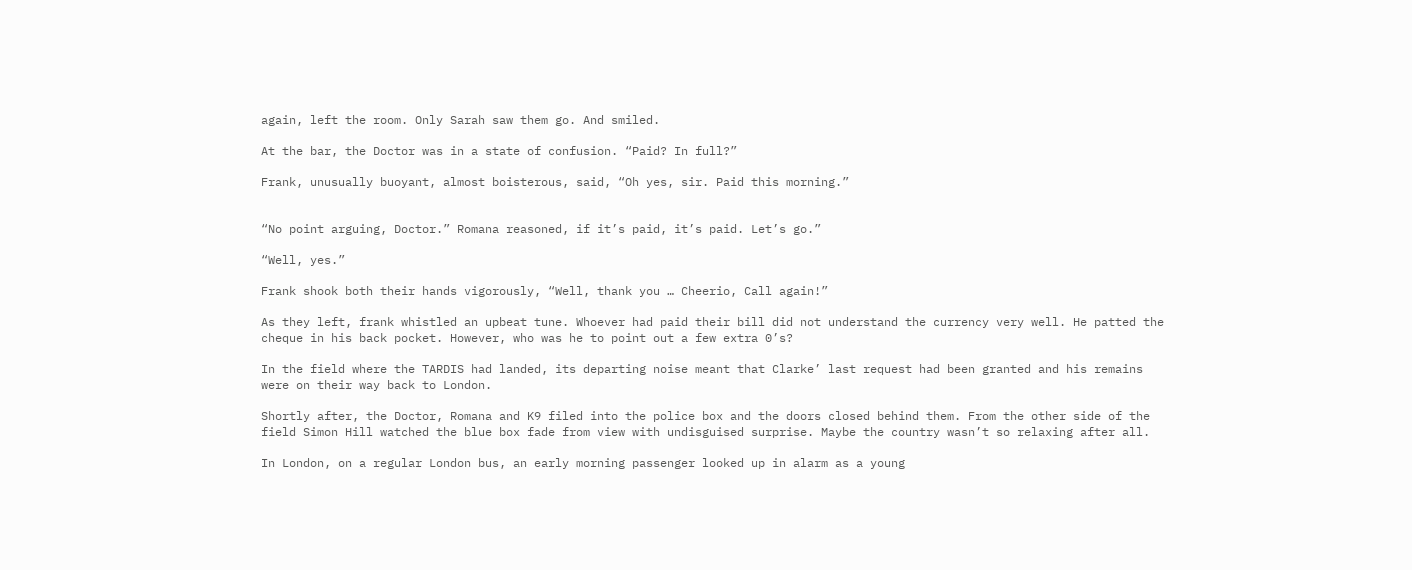again, left the room. Only Sarah saw them go. And smiled.

At the bar, the Doctor was in a state of confusion. “Paid? In full?”

Frank, unusually buoyant, almost boisterous, said, “Oh yes, sir. Paid this morning.”


“No point arguing, Doctor.” Romana reasoned, if it’s paid, it’s paid. Let’s go.”

“Well, yes.”

Frank shook both their hands vigorously, “Well, thank you … Cheerio, Call again!”

As they left, frank whistled an upbeat tune. Whoever had paid their bill did not understand the currency very well. He patted the cheque in his back pocket. However, who was he to point out a few extra 0’s?

In the field where the TARDIS had landed, its departing noise meant that Clarke’ last request had been granted and his remains were on their way back to London.

Shortly after, the Doctor, Romana and K9 filed into the police box and the doors closed behind them. From the other side of the field Simon Hill watched the blue box fade from view with undisguised surprise. Maybe the country wasn’t so relaxing after all.

In London, on a regular London bus, an early morning passenger looked up in alarm as a young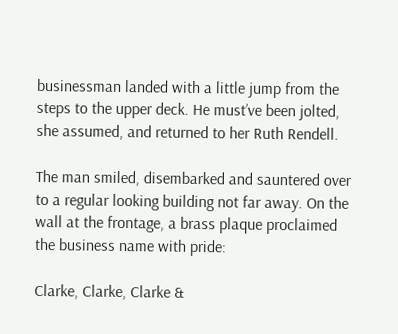businessman landed with a little jump from the steps to the upper deck. He must’ve been jolted, she assumed, and returned to her Ruth Rendell.

The man smiled, disembarked and sauntered over to a regular looking building not far away. On the wall at the frontage, a brass plaque proclaimed the business name with pride:

Clarke, Clarke, Clarke &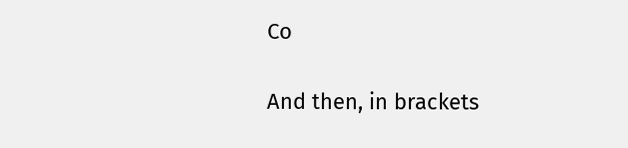Co

And then, in brackets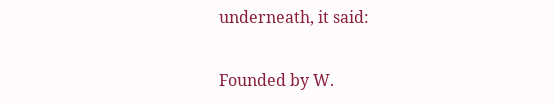underneath, it said:

Founded by W.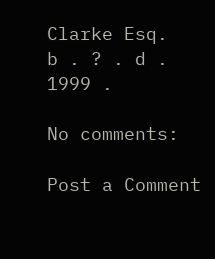Clarke Esq.
b . ? . d . 1999 .

No comments:

Post a Comment